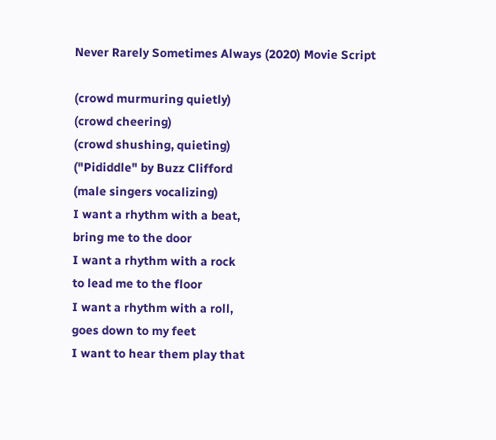Never Rarely Sometimes Always (2020) Movie Script

(crowd murmuring quietly)
(crowd cheering)
(crowd shushing, quieting)
("Pididdle" by Buzz Clifford
(male singers vocalizing)
I want a rhythm with a beat,
bring me to the door
I want a rhythm with a rock
to lead me to the floor
I want a rhythm with a roll,
goes down to my feet
I want to hear them play that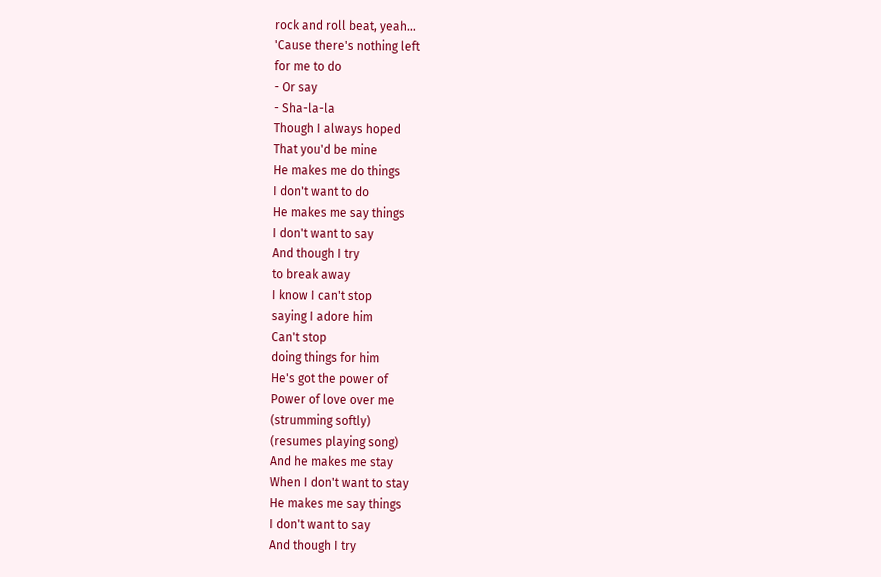rock and roll beat, yeah...
'Cause there's nothing left
for me to do
- Or say
- Sha-la-la
Though I always hoped
That you'd be mine
He makes me do things
I don't want to do
He makes me say things
I don't want to say
And though I try
to break away
I know I can't stop
saying I adore him
Can't stop
doing things for him
He's got the power of
Power of love over me
(strumming softly)
(resumes playing song)
And he makes me stay
When I don't want to stay
He makes me say things
I don't want to say
And though I try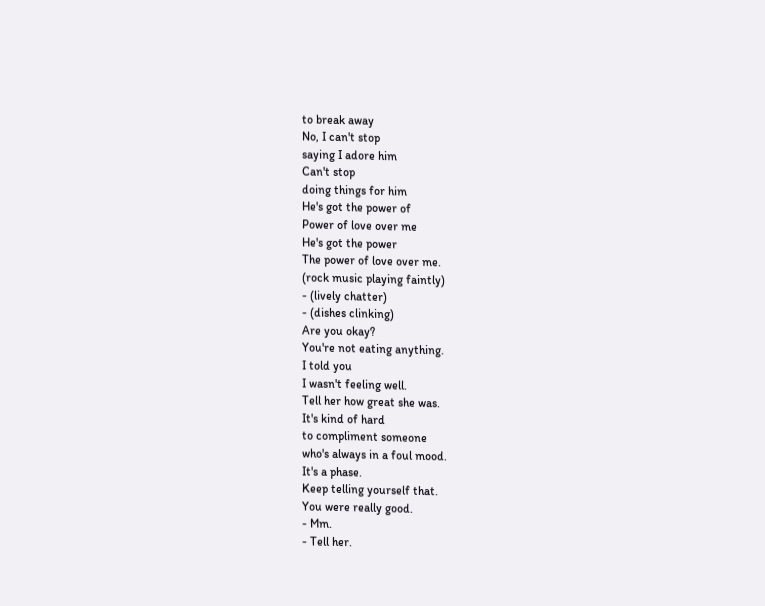to break away
No, I can't stop
saying I adore him
Can't stop
doing things for him
He's got the power of
Power of love over me
He's got the power
The power of love over me.
(rock music playing faintly)
- (lively chatter)
- (dishes clinking)
Are you okay?
You're not eating anything.
I told you
I wasn't feeling well.
Tell her how great she was.
It's kind of hard
to compliment someone
who's always in a foul mood.
It's a phase.
Keep telling yourself that.
You were really good.
- Mm.
- Tell her.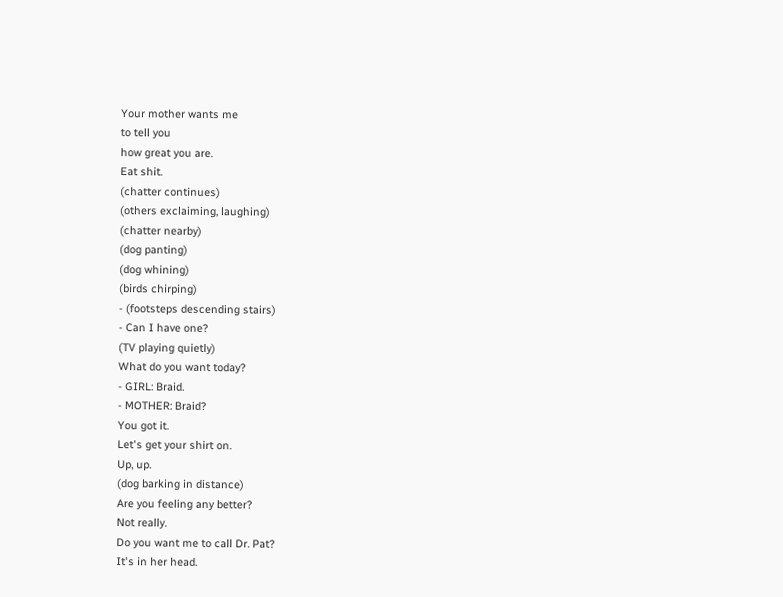Your mother wants me
to tell you
how great you are.
Eat shit.
(chatter continues)
(others exclaiming, laughing)
(chatter nearby)
(dog panting)
(dog whining)
(birds chirping)
- (footsteps descending stairs)
- Can I have one?
(TV playing quietly)
What do you want today?
- GIRL: Braid.
- MOTHER: Braid?
You got it.
Let's get your shirt on.
Up, up.
(dog barking in distance)
Are you feeling any better?
Not really.
Do you want me to call Dr. Pat?
It's in her head.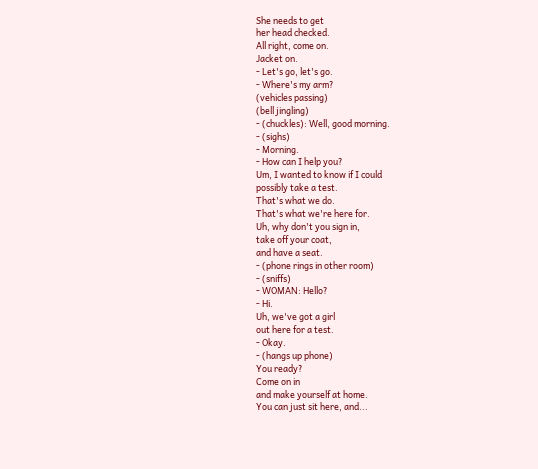She needs to get
her head checked.
All right, come on.
Jacket on.
- Let's go, let's go.
- Where's my arm?
(vehicles passing)
(bell jingling)
- (chuckles): Well, good morning.
- (sighs)
- Morning.
- How can I help you?
Um, I wanted to know if I could
possibly take a test.
That's what we do.
That's what we're here for.
Uh, why don't you sign in,
take off your coat,
and have a seat.
- (phone rings in other room)
- (sniffs)
- WOMAN: Hello?
- Hi.
Uh, we've got a girl
out here for a test.
- Okay.
- (hangs up phone)
You ready?
Come on in
and make yourself at home.
You can just sit here, and...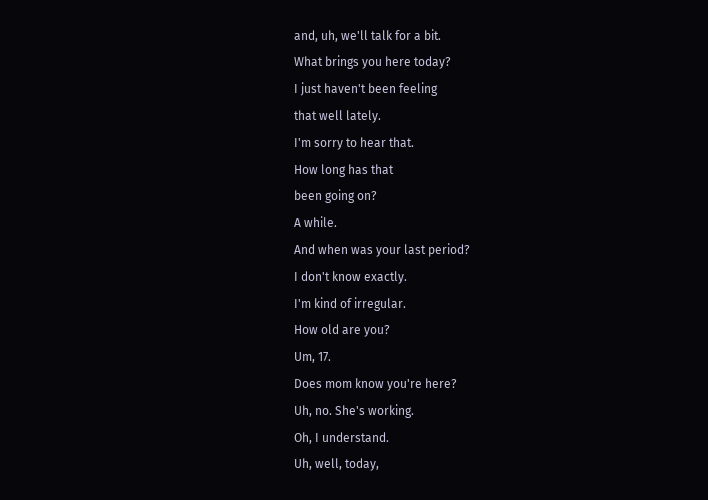and, uh, we'll talk for a bit.
What brings you here today?
I just haven't been feeling
that well lately.
I'm sorry to hear that.
How long has that
been going on?
A while.
And when was your last period?
I don't know exactly.
I'm kind of irregular.
How old are you?
Um, 17.
Does mom know you're here?
Uh, no. She's working.
Oh, I understand.
Uh, well, today,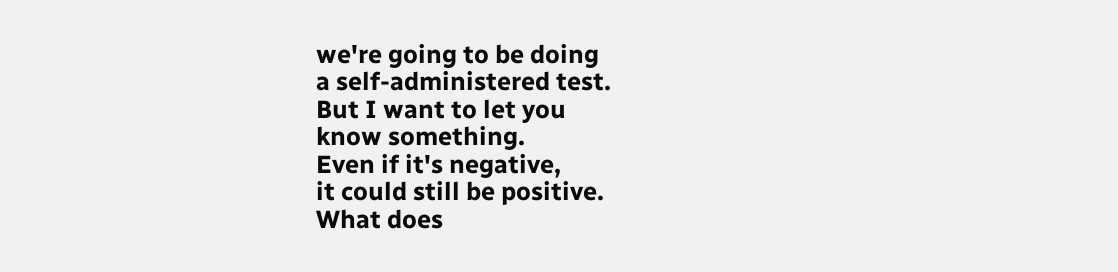we're going to be doing
a self-administered test.
But I want to let you
know something.
Even if it's negative,
it could still be positive.
What does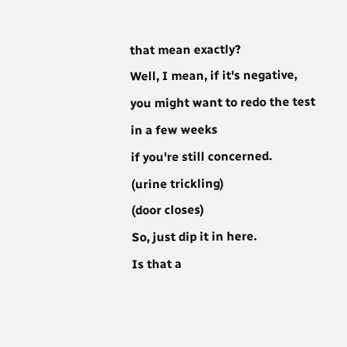that mean exactly?
Well, I mean, if it's negative,
you might want to redo the test
in a few weeks
if you're still concerned.
(urine trickling)
(door closes)
So, just dip it in here.
Is that a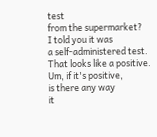test
from the supermarket?
I told you it was
a self-administered test.
That looks like a positive.
Um, if it's positive,
is there any way
it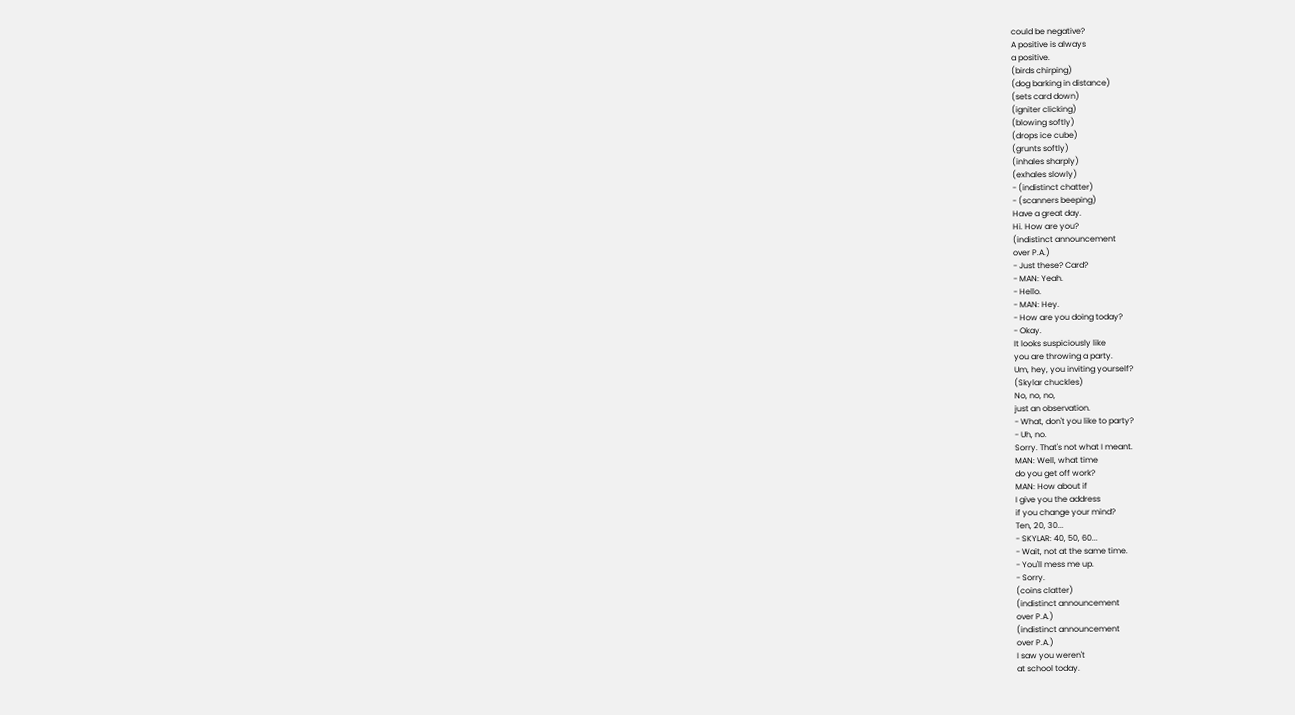could be negative?
A positive is always
a positive.
(birds chirping)
(dog barking in distance)
(sets card down)
(igniter clicking)
(blowing softly)
(drops ice cube)
(grunts softly)
(inhales sharply)
(exhales slowly)
- (indistinct chatter)
- (scanners beeping)
Have a great day.
Hi. How are you?
(indistinct announcement
over P.A.)
- Just these? Card?
- MAN: Yeah.
- Hello.
- MAN: Hey.
- How are you doing today?
- Okay.
It looks suspiciously like
you are throwing a party.
Um, hey, you inviting yourself?
(Skylar chuckles)
No, no, no,
just an observation.
- What, don't you like to party?
- Uh, no.
Sorry. That's not what I meant.
MAN: Well, what time
do you get off work?
MAN: How about if
I give you the address
if you change your mind?
Ten, 20, 30...
- SKYLAR: 40, 50, 60...
- Wait, not at the same time.
- You'll mess me up.
- Sorry.
(coins clatter)
(indistinct announcement
over P.A.)
(indistinct announcement
over P.A.)
I saw you weren't
at school today.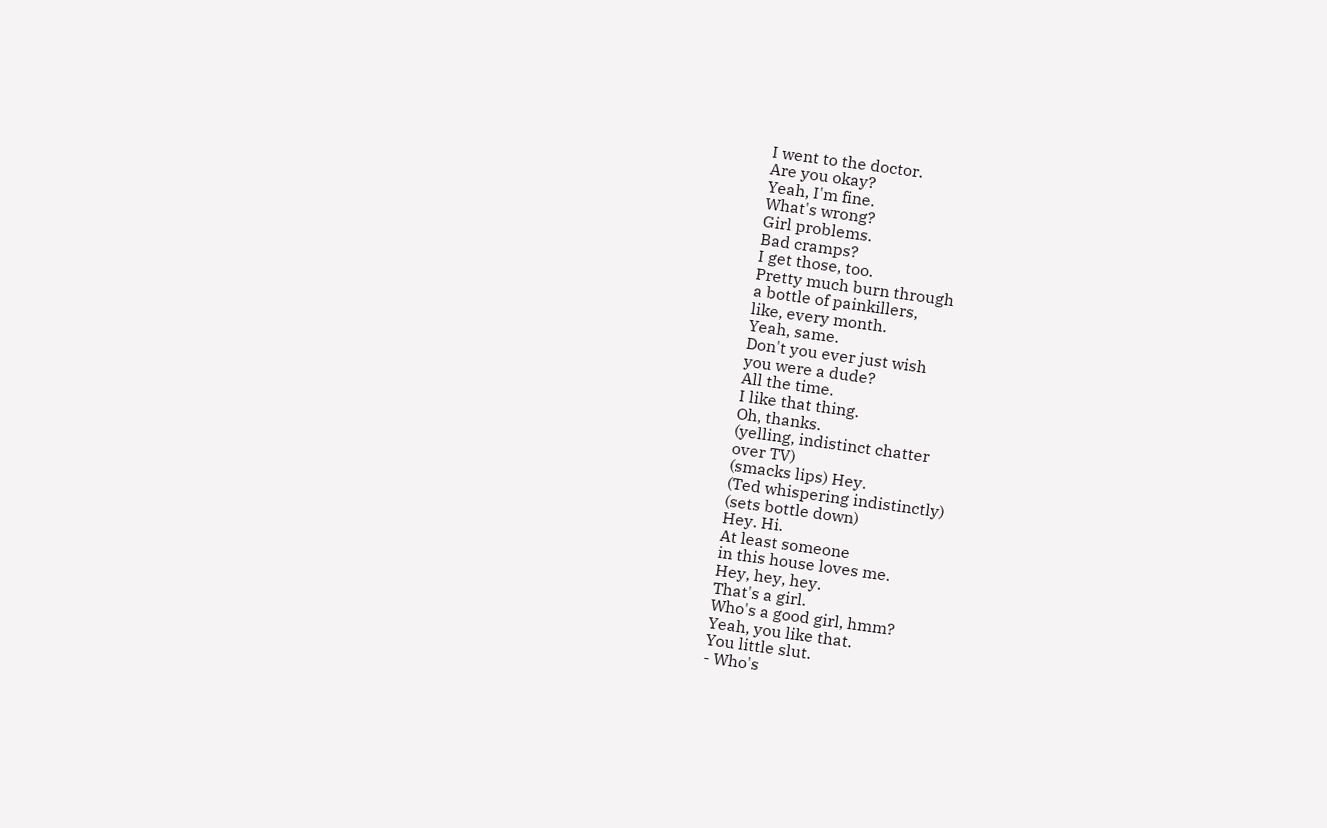I went to the doctor.
Are you okay?
Yeah, I'm fine.
What's wrong?
Girl problems.
Bad cramps?
I get those, too.
Pretty much burn through
a bottle of painkillers,
like, every month.
Yeah, same.
Don't you ever just wish
you were a dude?
All the time.
I like that thing.
Oh, thanks.
(yelling, indistinct chatter
over TV)
(smacks lips) Hey.
(Ted whispering indistinctly)
(sets bottle down)
Hey. Hi.
At least someone
in this house loves me.
Hey, hey, hey.
That's a girl.
Who's a good girl, hmm?
Yeah, you like that.
You little slut.
- Who's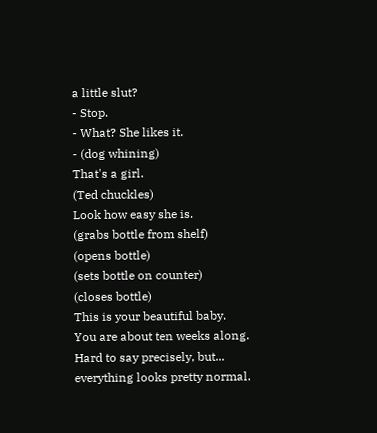a little slut?
- Stop.
- What? She likes it.
- (dog whining)
That's a girl.
(Ted chuckles)
Look how easy she is.
(grabs bottle from shelf)
(opens bottle)
(sets bottle on counter)
(closes bottle)
This is your beautiful baby.
You are about ten weeks along.
Hard to say precisely, but...
everything looks pretty normal.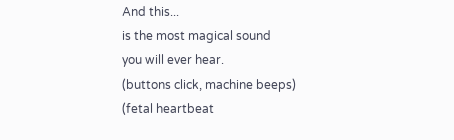And this...
is the most magical sound
you will ever hear.
(buttons click, machine beeps)
(fetal heartbeat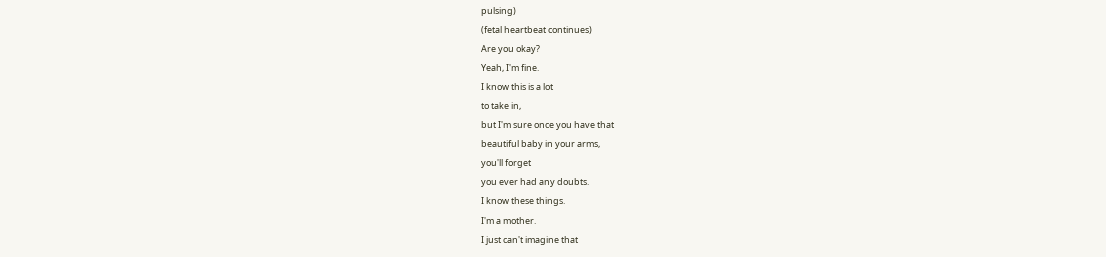pulsing)
(fetal heartbeat continues)
Are you okay?
Yeah, I'm fine.
I know this is a lot
to take in,
but I'm sure once you have that
beautiful baby in your arms,
you'll forget
you ever had any doubts.
I know these things.
I'm a mother.
I just can't imagine that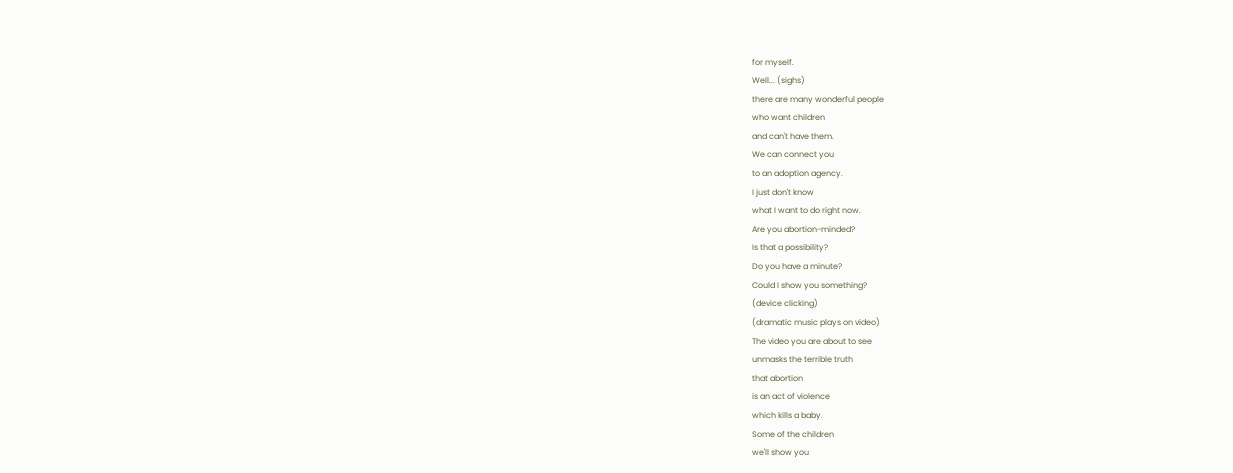for myself.
Well... (sighs)
there are many wonderful people
who want children
and can't have them.
We can connect you
to an adoption agency.
I just don't know
what I want to do right now.
Are you abortion-minded?
Is that a possibility?
Do you have a minute?
Could I show you something?
(device clicking)
(dramatic music plays on video)
The video you are about to see
unmasks the terrible truth
that abortion
is an act of violence
which kills a baby.
Some of the children
we'll show you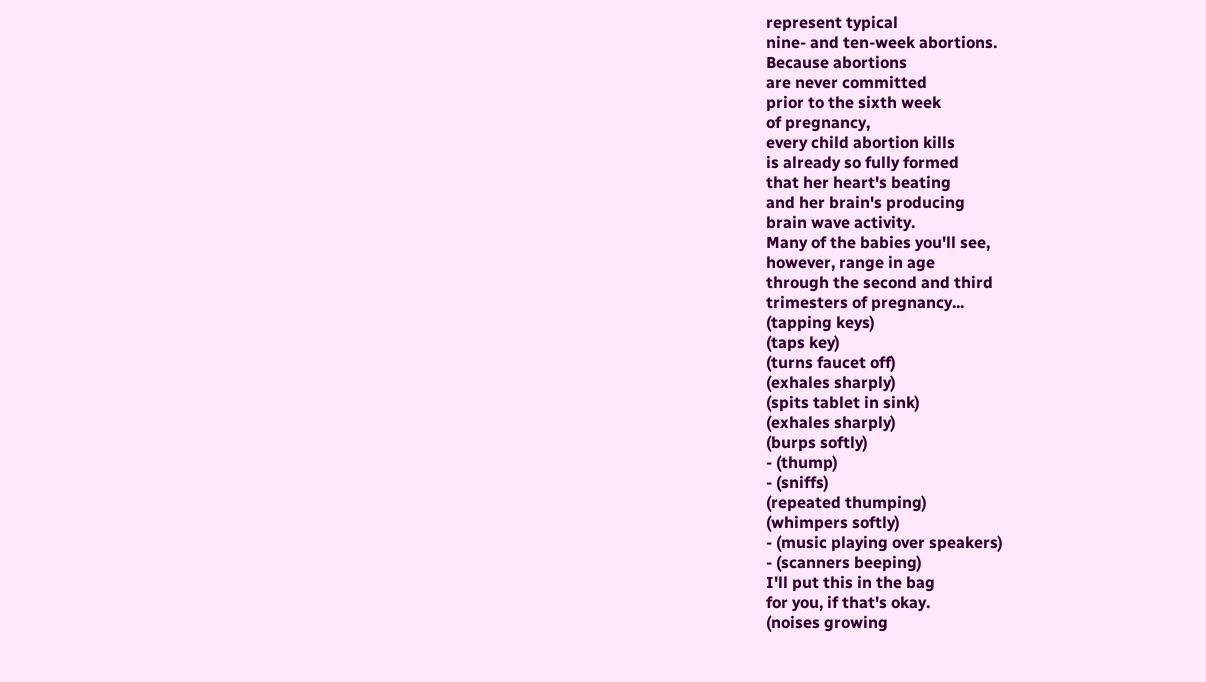represent typical
nine- and ten-week abortions.
Because abortions
are never committed
prior to the sixth week
of pregnancy,
every child abortion kills
is already so fully formed
that her heart's beating
and her brain's producing
brain wave activity.
Many of the babies you'll see,
however, range in age
through the second and third
trimesters of pregnancy...
(tapping keys)
(taps key)
(turns faucet off)
(exhales sharply)
(spits tablet in sink)
(exhales sharply)
(burps softly)
- (thump)
- (sniffs)
(repeated thumping)
(whimpers softly)
- (music playing over speakers)
- (scanners beeping)
I'll put this in the bag
for you, if that's okay.
(noises growing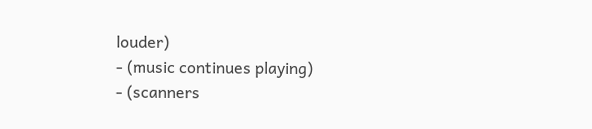louder)
- (music continues playing)
- (scanners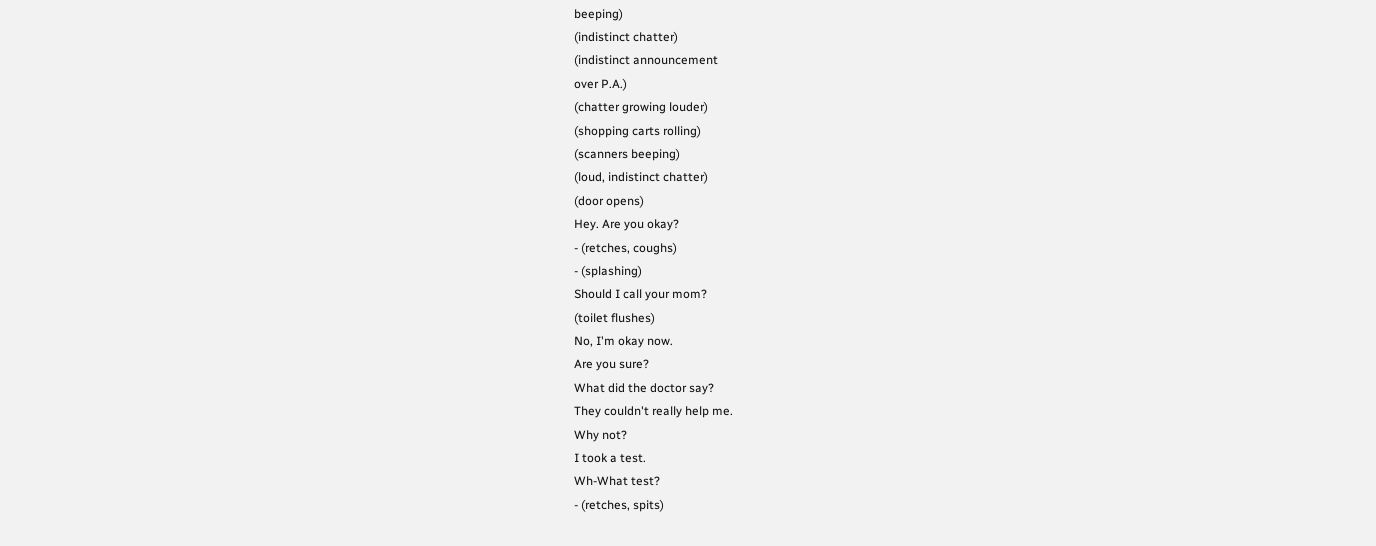beeping)
(indistinct chatter)
(indistinct announcement
over P.A.)
(chatter growing louder)
(shopping carts rolling)
(scanners beeping)
(loud, indistinct chatter)
(door opens)
Hey. Are you okay?
- (retches, coughs)
- (splashing)
Should I call your mom?
(toilet flushes)
No, I'm okay now.
Are you sure?
What did the doctor say?
They couldn't really help me.
Why not?
I took a test.
Wh-What test?
- (retches, spits)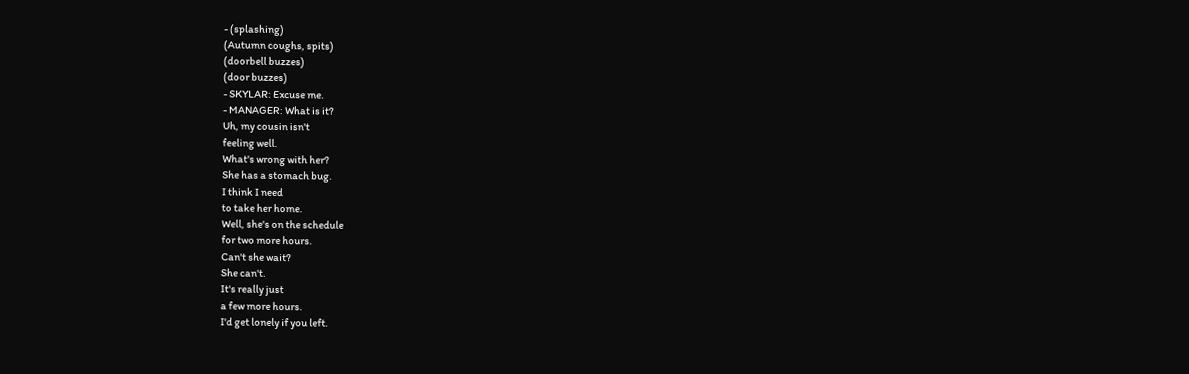- (splashing)
(Autumn coughs, spits)
(doorbell buzzes)
(door buzzes)
- SKYLAR: Excuse me.
- MANAGER: What is it?
Uh, my cousin isn't
feeling well.
What's wrong with her?
She has a stomach bug.
I think I need
to take her home.
Well, she's on the schedule
for two more hours.
Can't she wait?
She can't.
It's really just
a few more hours.
I'd get lonely if you left.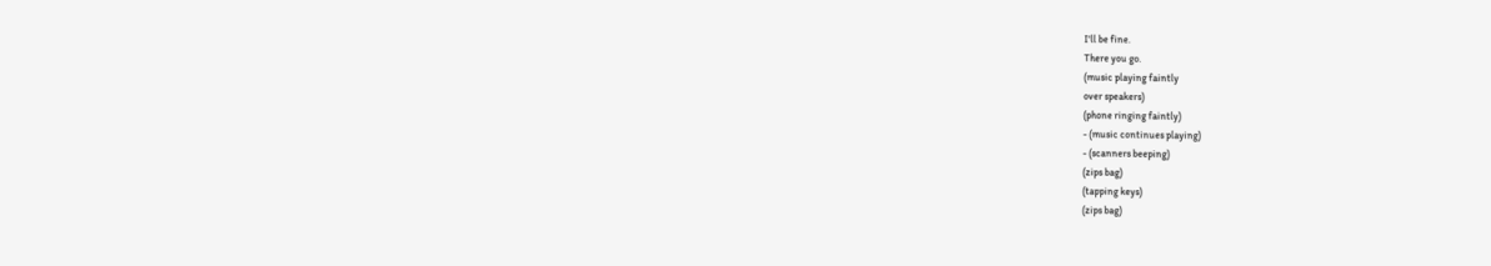I'll be fine.
There you go.
(music playing faintly
over speakers)
(phone ringing faintly)
- (music continues playing)
- (scanners beeping)
(zips bag)
(tapping keys)
(zips bag)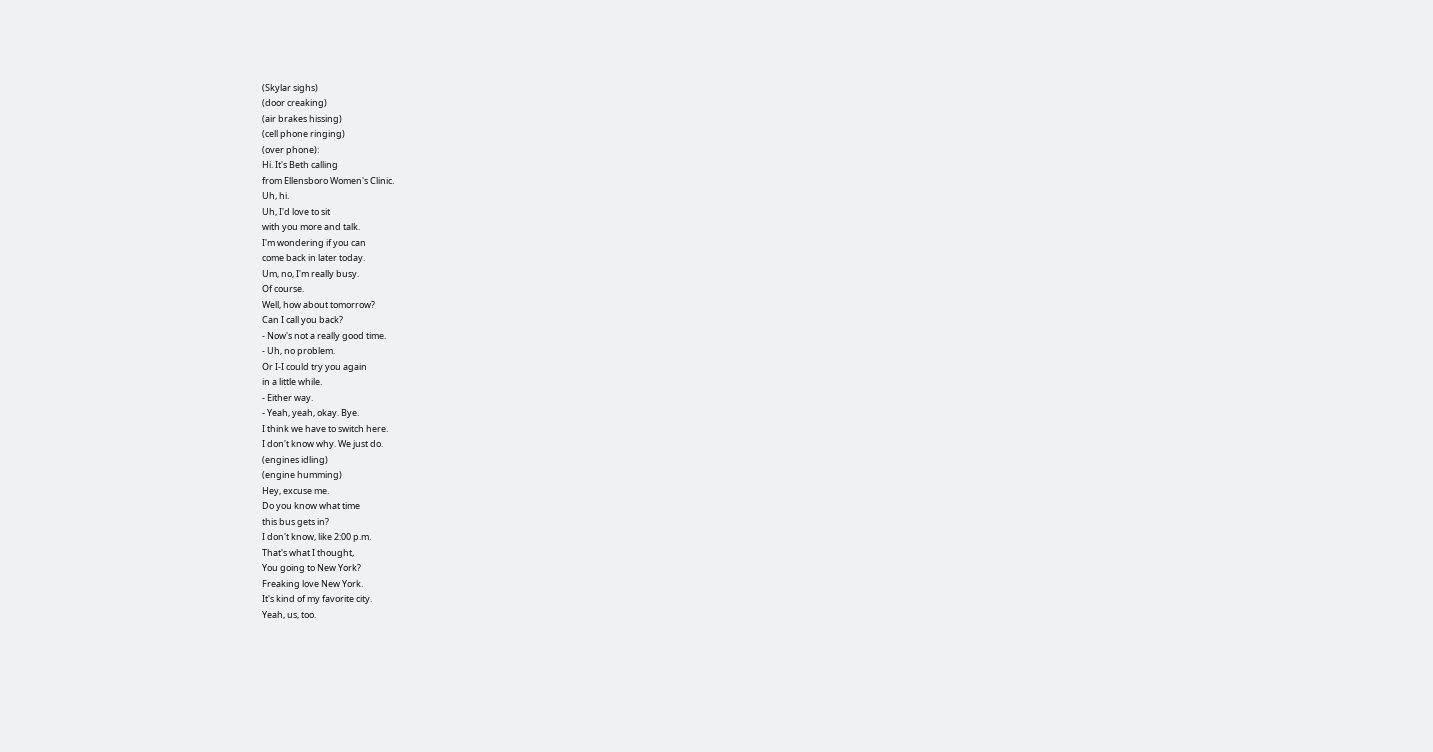(Skylar sighs)
(door creaking)
(air brakes hissing)
(cell phone ringing)
(over phone):
Hi. It's Beth calling
from Ellensboro Women's Clinic.
Uh, hi.
Uh, I'd love to sit
with you more and talk.
I'm wondering if you can
come back in later today.
Um, no, I'm really busy.
Of course.
Well, how about tomorrow?
Can I call you back?
- Now's not a really good time.
- Uh, no problem.
Or I-I could try you again
in a little while.
- Either way.
- Yeah, yeah, okay. Bye.
I think we have to switch here.
I don't know why. We just do.
(engines idling)
(engine humming)
Hey, excuse me.
Do you know what time
this bus gets in?
I don't know, like 2:00 p.m.
That's what I thought,
You going to New York?
Freaking love New York.
It's kind of my favorite city.
Yeah, us, too.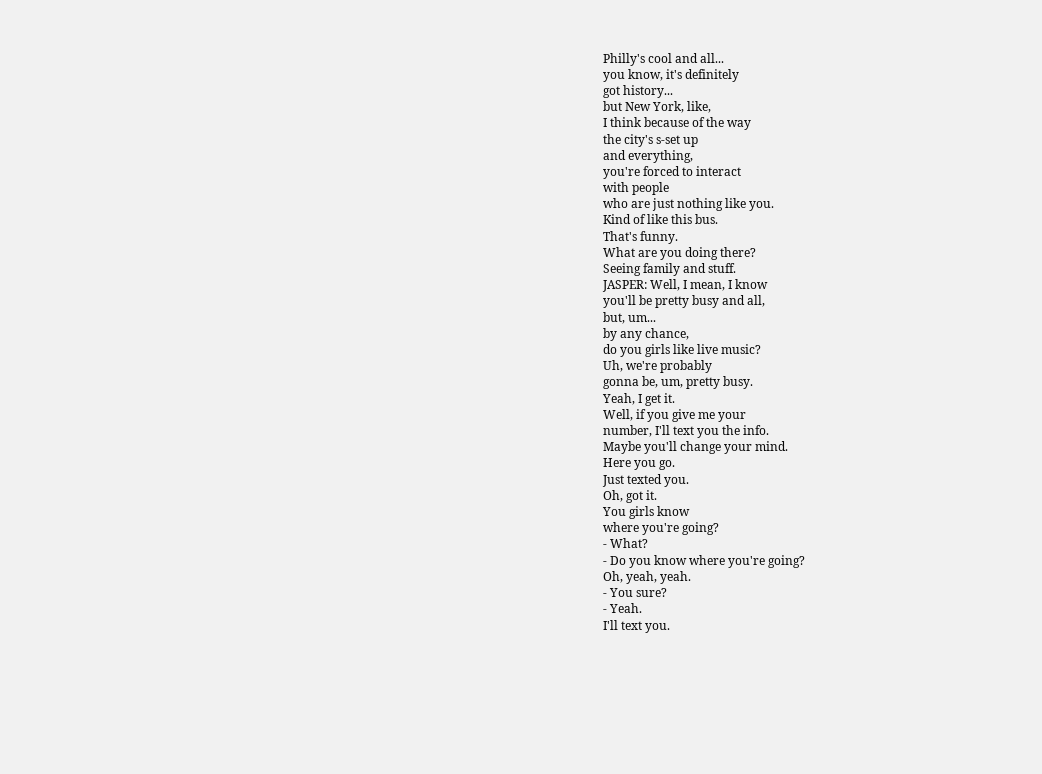Philly's cool and all...
you know, it's definitely
got history...
but New York, like,
I think because of the way
the city's s-set up
and everything,
you're forced to interact
with people
who are just nothing like you.
Kind of like this bus.
That's funny.
What are you doing there?
Seeing family and stuff.
JASPER: Well, I mean, I know
you'll be pretty busy and all,
but, um...
by any chance,
do you girls like live music?
Uh, we're probably
gonna be, um, pretty busy.
Yeah, I get it.
Well, if you give me your
number, I'll text you the info.
Maybe you'll change your mind.
Here you go.
Just texted you.
Oh, got it.
You girls know
where you're going?
- What?
- Do you know where you're going?
Oh, yeah, yeah.
- You sure?
- Yeah.
I'll text you.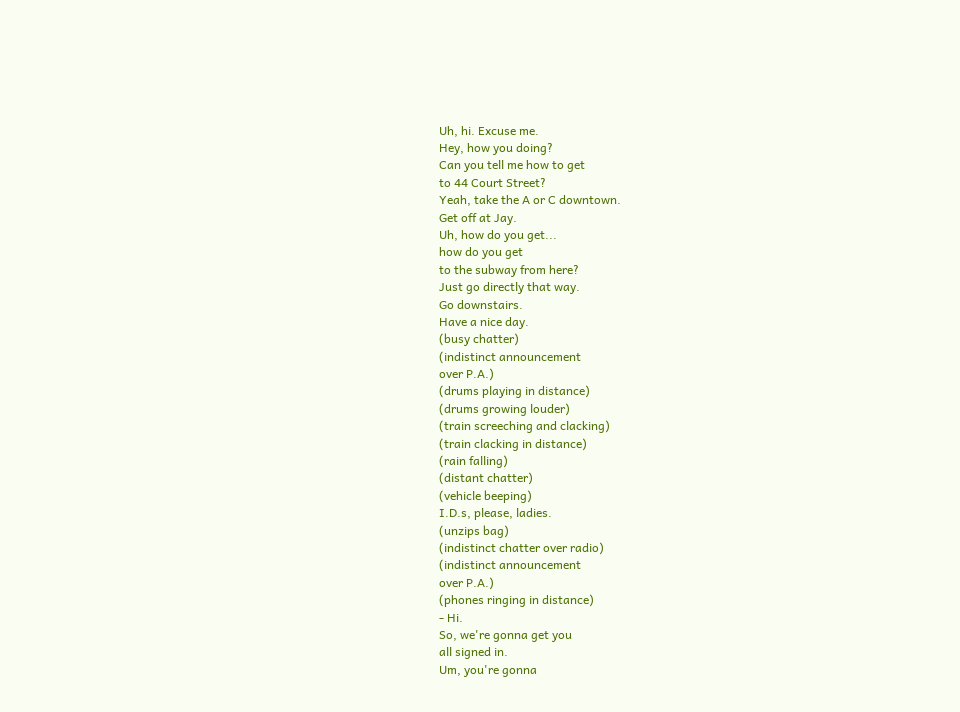Uh, hi. Excuse me.
Hey, how you doing?
Can you tell me how to get
to 44 Court Street?
Yeah, take the A or C downtown.
Get off at Jay.
Uh, how do you get...
how do you get
to the subway from here?
Just go directly that way.
Go downstairs.
Have a nice day.
(busy chatter)
(indistinct announcement
over P.A.)
(drums playing in distance)
(drums growing louder)
(train screeching and clacking)
(train clacking in distance)
(rain falling)
(distant chatter)
(vehicle beeping)
I.D.s, please, ladies.
(unzips bag)
(indistinct chatter over radio)
(indistinct announcement
over P.A.)
(phones ringing in distance)
- Hi.
So, we're gonna get you
all signed in.
Um, you're gonna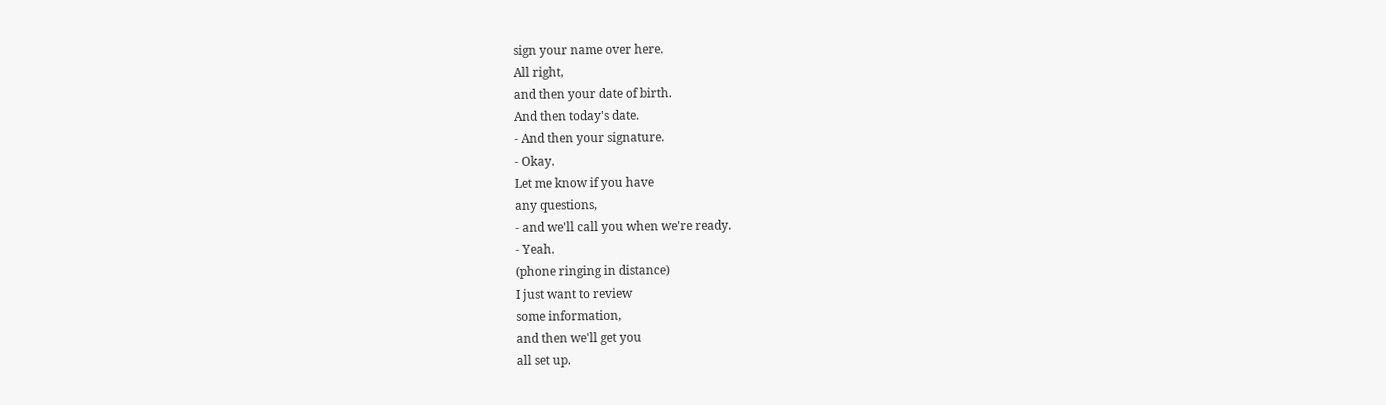sign your name over here.
All right,
and then your date of birth.
And then today's date.
- And then your signature.
- Okay.
Let me know if you have
any questions,
- and we'll call you when we're ready.
- Yeah.
(phone ringing in distance)
I just want to review
some information,
and then we'll get you
all set up.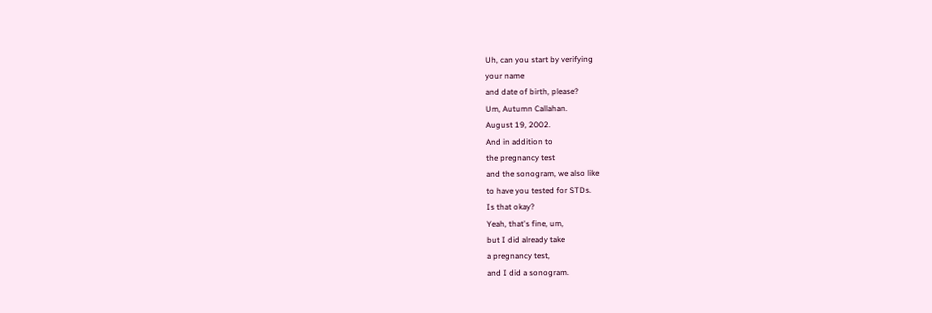Uh, can you start by verifying
your name
and date of birth, please?
Um, Autumn Callahan.
August 19, 2002.
And in addition to
the pregnancy test
and the sonogram, we also like
to have you tested for STDs.
Is that okay?
Yeah, that's fine, um,
but I did already take
a pregnancy test,
and I did a sonogram.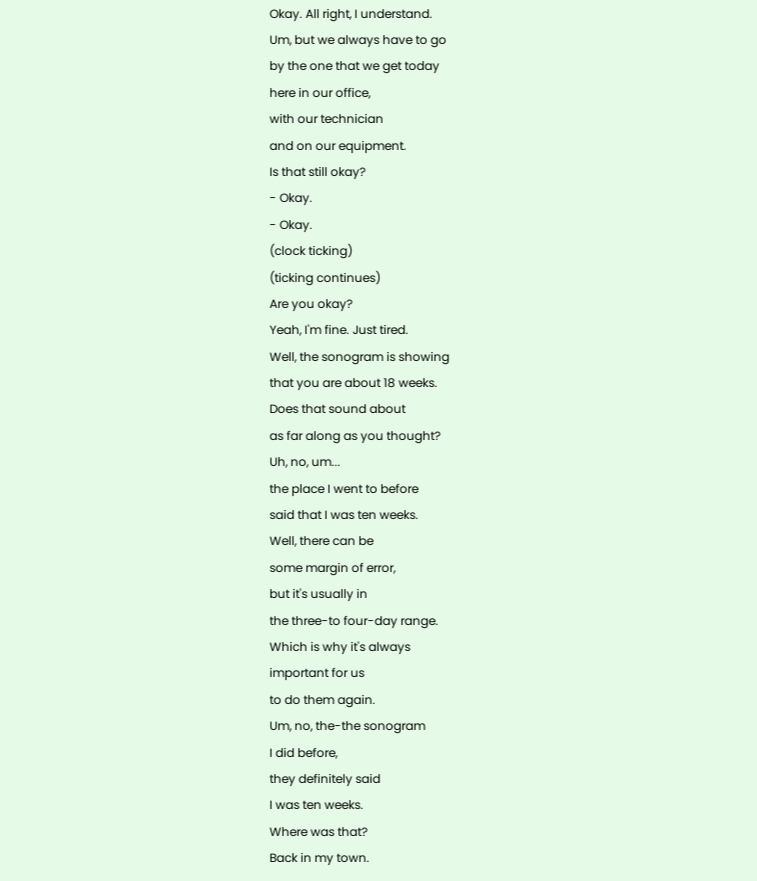Okay. All right, I understand.
Um, but we always have to go
by the one that we get today
here in our office,
with our technician
and on our equipment.
Is that still okay?
- Okay.
- Okay.
(clock ticking)
(ticking continues)
Are you okay?
Yeah, I'm fine. Just tired.
Well, the sonogram is showing
that you are about 18 weeks.
Does that sound about
as far along as you thought?
Uh, no, um...
the place I went to before
said that I was ten weeks.
Well, there can be
some margin of error,
but it's usually in
the three-to four-day range.
Which is why it's always
important for us
to do them again.
Um, no, the-the sonogram
I did before,
they definitely said
I was ten weeks.
Where was that?
Back in my town.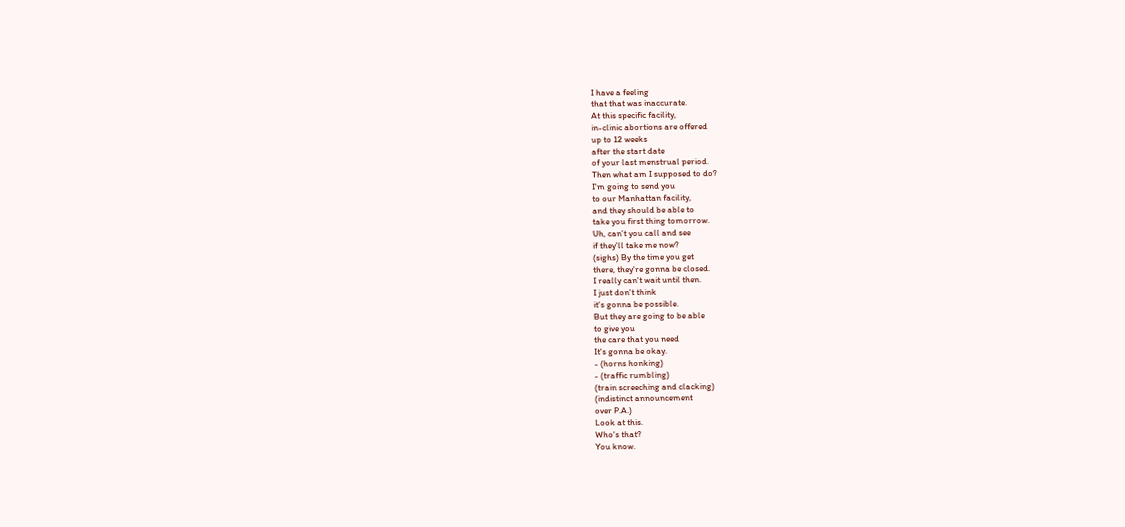I have a feeling
that that was inaccurate.
At this specific facility,
in-clinic abortions are offered
up to 12 weeks
after the start date
of your last menstrual period.
Then what am I supposed to do?
I'm going to send you
to our Manhattan facility,
and they should be able to
take you first thing tomorrow.
Uh, can't you call and see
if they'll take me now?
(sighs) By the time you get
there, they're gonna be closed.
I really can't wait until then.
I just don't think
it's gonna be possible.
But they are going to be able
to give you
the care that you need
It's gonna be okay.
- (horns honking)
- (traffic rumbling)
(train screeching and clacking)
(indistinct announcement
over P.A.)
Look at this.
Who's that?
You know.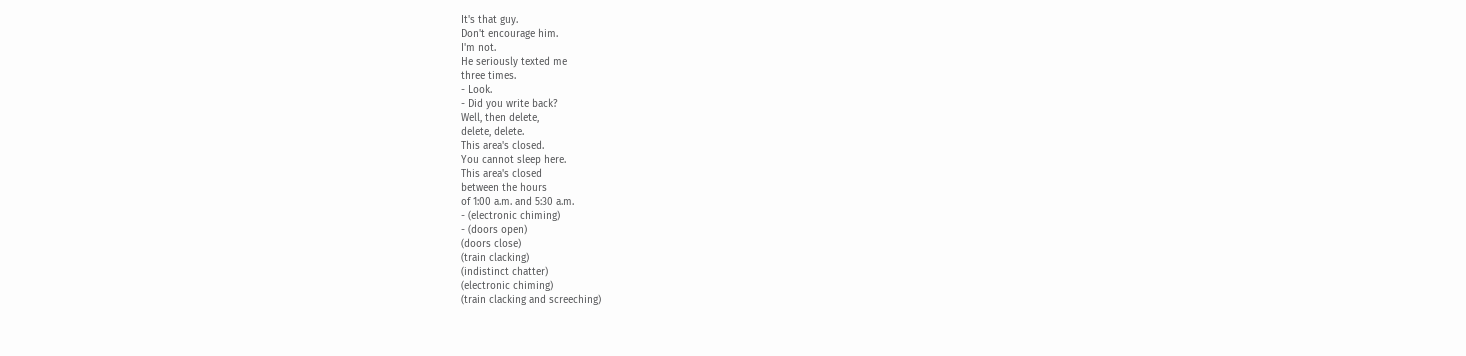It's that guy.
Don't encourage him.
I'm not.
He seriously texted me
three times.
- Look.
- Did you write back?
Well, then delete,
delete, delete.
This area's closed.
You cannot sleep here.
This area's closed
between the hours
of 1:00 a.m. and 5:30 a.m.
- (electronic chiming)
- (doors open)
(doors close)
(train clacking)
(indistinct chatter)
(electronic chiming)
(train clacking and screeching)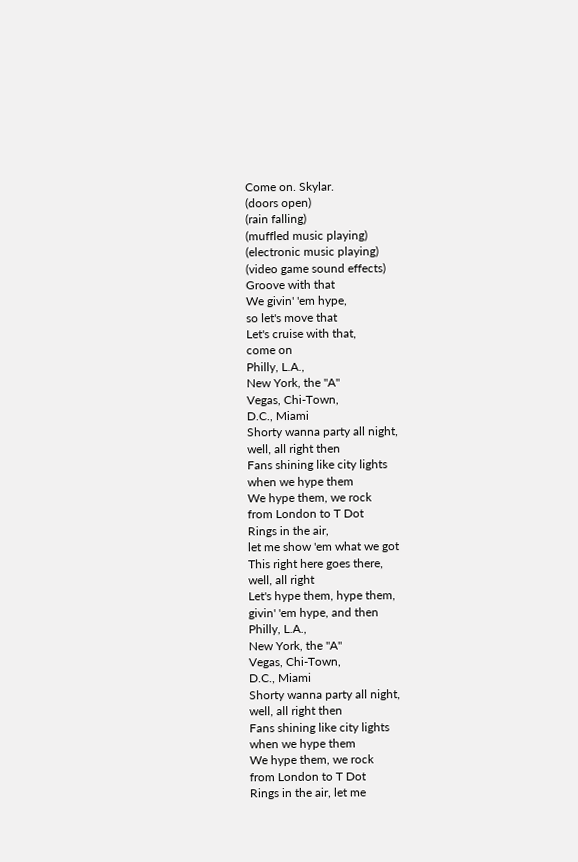Come on. Skylar.
(doors open)
(rain falling)
(muffled music playing)
(electronic music playing)
(video game sound effects)
Groove with that
We givin' 'em hype,
so let's move that
Let's cruise with that,
come on
Philly, L.A.,
New York, the "A"
Vegas, Chi-Town,
D.C., Miami
Shorty wanna party all night,
well, all right then
Fans shining like city lights
when we hype them
We hype them, we rock
from London to T Dot
Rings in the air,
let me show 'em what we got
This right here goes there,
well, all right
Let's hype them, hype them,
givin' 'em hype, and then
Philly, L.A.,
New York, the "A"
Vegas, Chi-Town,
D.C., Miami
Shorty wanna party all night,
well, all right then
Fans shining like city lights
when we hype them
We hype them, we rock
from London to T Dot
Rings in the air, let me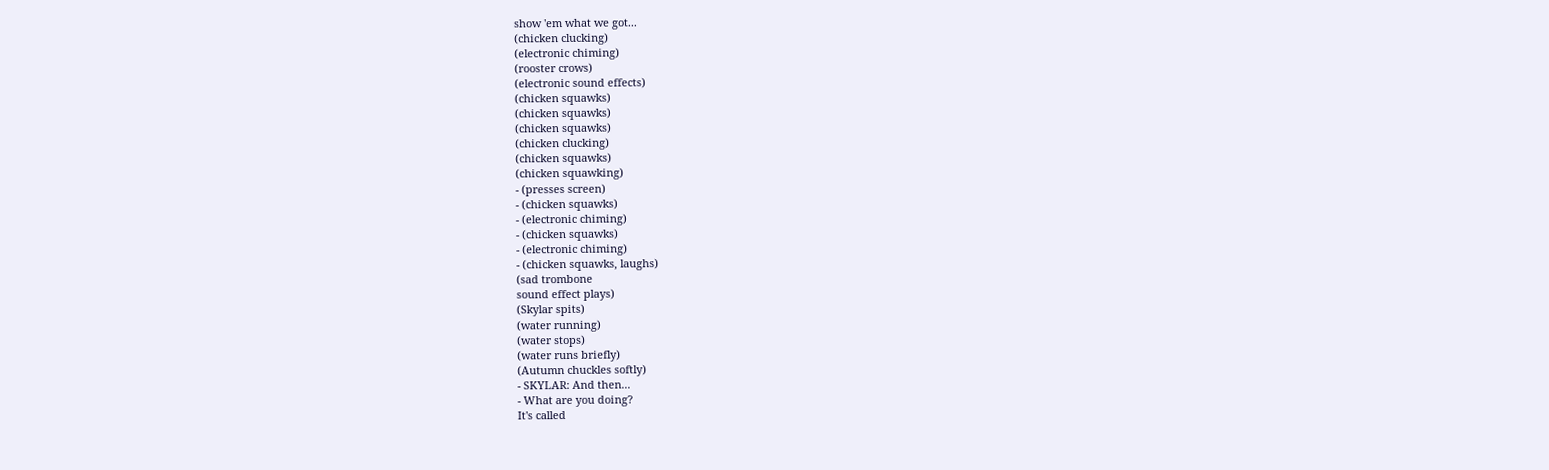show 'em what we got...
(chicken clucking)
(electronic chiming)
(rooster crows)
(electronic sound effects)
(chicken squawks)
(chicken squawks)
(chicken squawks)
(chicken clucking)
(chicken squawks)
(chicken squawking)
- (presses screen)
- (chicken squawks)
- (electronic chiming)
- (chicken squawks)
- (electronic chiming)
- (chicken squawks, laughs)
(sad trombone
sound effect plays)
(Skylar spits)
(water running)
(water stops)
(water runs briefly)
(Autumn chuckles softly)
- SKYLAR: And then...
- What are you doing?
It's called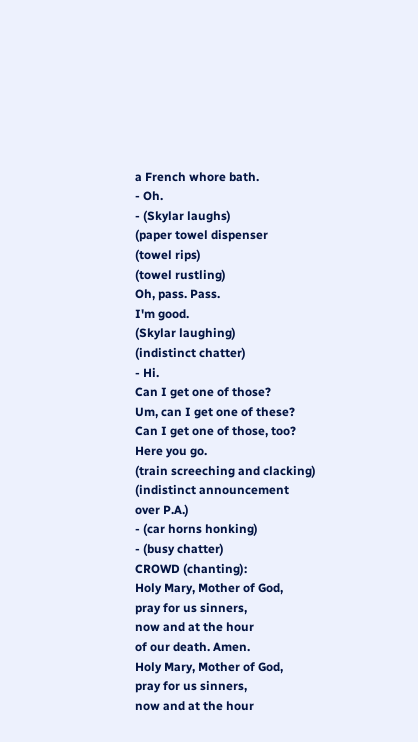a French whore bath.
- Oh.
- (Skylar laughs)
(paper towel dispenser
(towel rips)
(towel rustling)
Oh, pass. Pass.
I'm good.
(Skylar laughing)
(indistinct chatter)
- Hi.
Can I get one of those?
Um, can I get one of these?
Can I get one of those, too?
Here you go.
(train screeching and clacking)
(indistinct announcement
over P.A.)
- (car horns honking)
- (busy chatter)
CROWD (chanting):
Holy Mary, Mother of God,
pray for us sinners,
now and at the hour
of our death. Amen.
Holy Mary, Mother of God,
pray for us sinners,
now and at the hour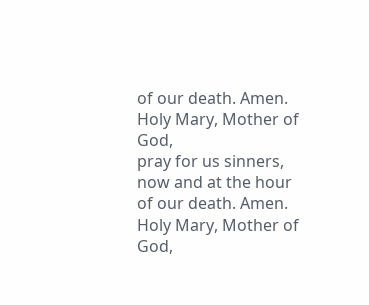of our death. Amen.
Holy Mary, Mother of God,
pray for us sinners,
now and at the hour
of our death. Amen.
Holy Mary, Mother of God,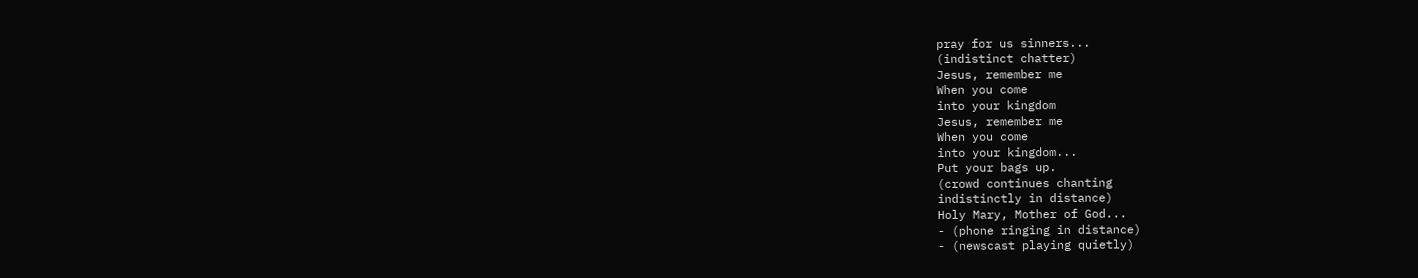pray for us sinners...
(indistinct chatter)
Jesus, remember me
When you come
into your kingdom
Jesus, remember me
When you come
into your kingdom...
Put your bags up.
(crowd continues chanting
indistinctly in distance)
Holy Mary, Mother of God...
- (phone ringing in distance)
- (newscast playing quietly)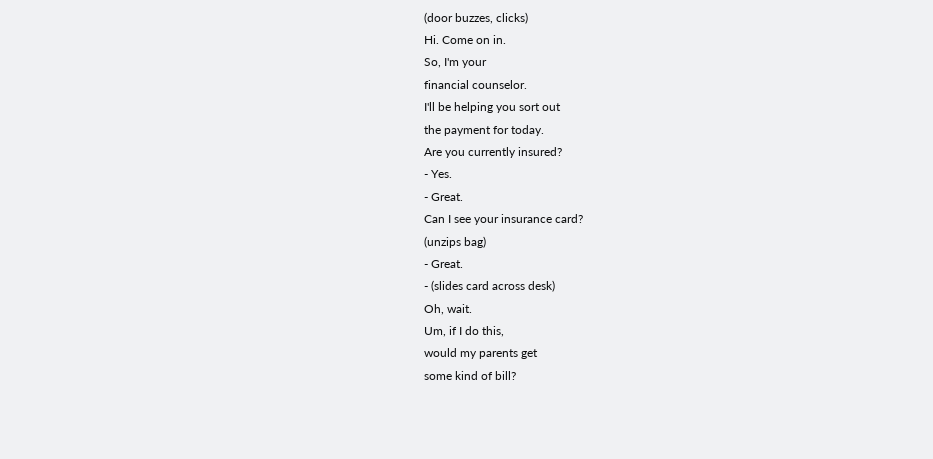(door buzzes, clicks)
Hi. Come on in.
So, I'm your
financial counselor.
I'll be helping you sort out
the payment for today.
Are you currently insured?
- Yes.
- Great.
Can I see your insurance card?
(unzips bag)
- Great.
- (slides card across desk)
Oh, wait.
Um, if I do this,
would my parents get
some kind of bill?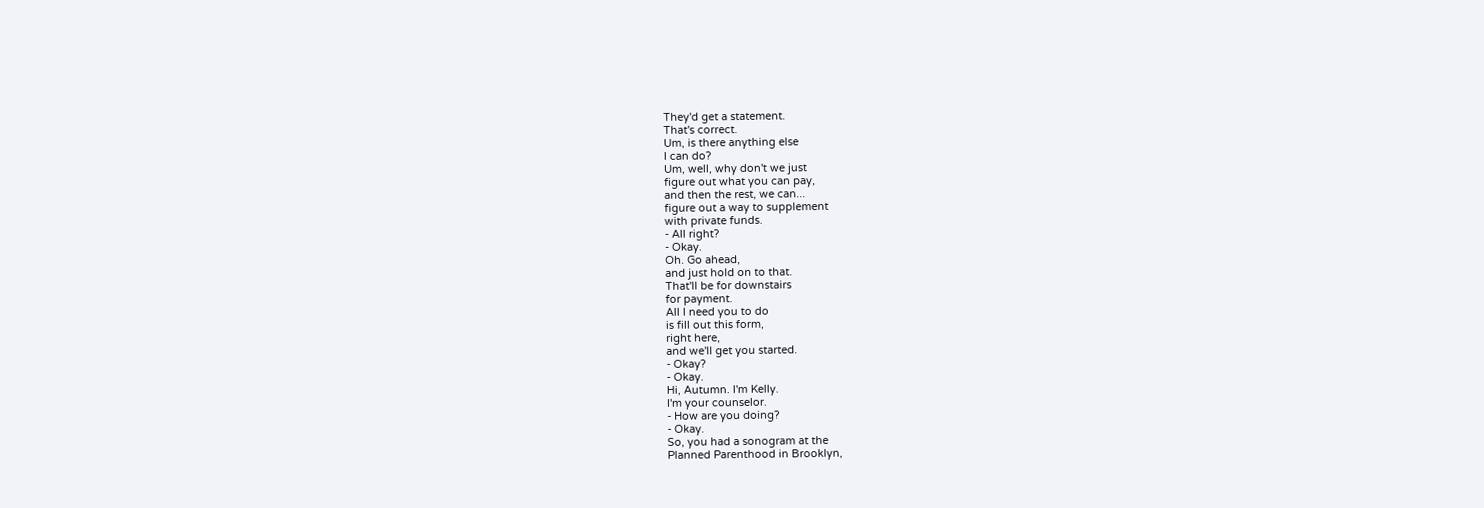They'd get a statement.
That's correct.
Um, is there anything else
I can do?
Um, well, why don't we just
figure out what you can pay,
and then the rest, we can...
figure out a way to supplement
with private funds.
- All right?
- Okay.
Oh. Go ahead,
and just hold on to that.
That'll be for downstairs
for payment.
All I need you to do
is fill out this form,
right here,
and we'll get you started.
- Okay?
- Okay.
Hi, Autumn. I'm Kelly.
I'm your counselor.
- How are you doing?
- Okay.
So, you had a sonogram at the
Planned Parenthood in Brooklyn,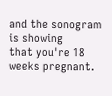and the sonogram is showing
that you're 18 weeks pregnant.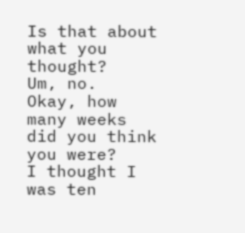Is that about what you thought?
Um, no.
Okay, how many weeks
did you think you were?
I thought I was ten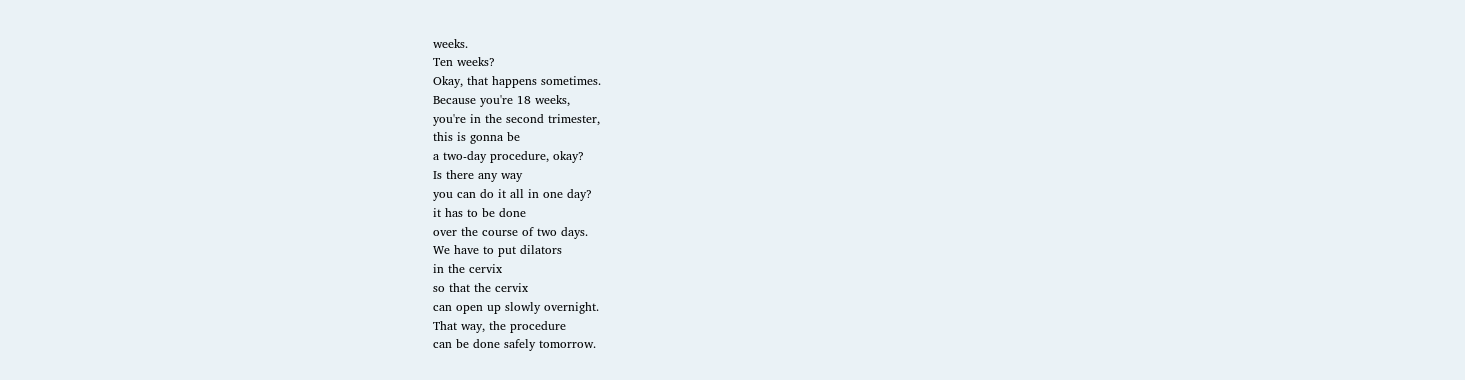weeks.
Ten weeks?
Okay, that happens sometimes.
Because you're 18 weeks,
you're in the second trimester,
this is gonna be
a two-day procedure, okay?
Is there any way
you can do it all in one day?
it has to be done
over the course of two days.
We have to put dilators
in the cervix
so that the cervix
can open up slowly overnight.
That way, the procedure
can be done safely tomorrow.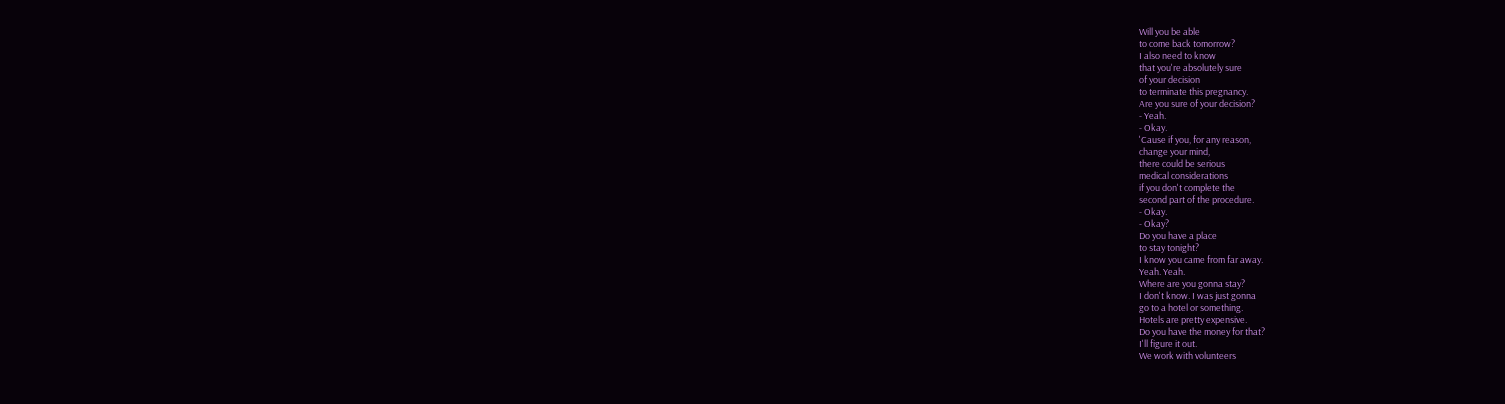Will you be able
to come back tomorrow?
I also need to know
that you're absolutely sure
of your decision
to terminate this pregnancy.
Are you sure of your decision?
- Yeah.
- Okay.
'Cause if you, for any reason,
change your mind,
there could be serious
medical considerations
if you don't complete the
second part of the procedure.
- Okay.
- Okay?
Do you have a place
to stay tonight?
I know you came from far away.
Yeah. Yeah.
Where are you gonna stay?
I don't know. I was just gonna
go to a hotel or something.
Hotels are pretty expensive.
Do you have the money for that?
I'll figure it out.
We work with volunteers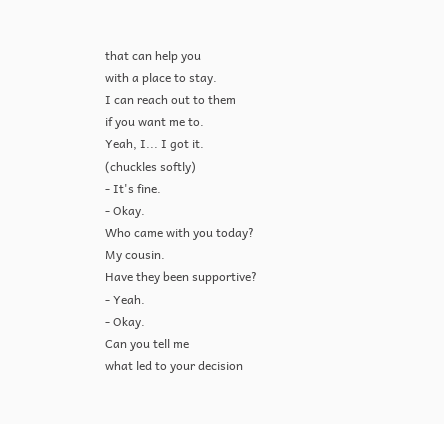that can help you
with a place to stay.
I can reach out to them
if you want me to.
Yeah, I... I got it.
(chuckles softly)
- It's fine.
- Okay.
Who came with you today?
My cousin.
Have they been supportive?
- Yeah.
- Okay.
Can you tell me
what led to your decision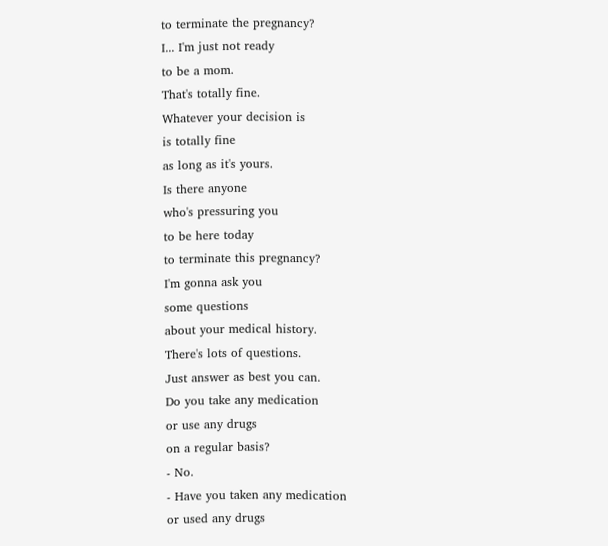to terminate the pregnancy?
I... I'm just not ready
to be a mom.
That's totally fine.
Whatever your decision is
is totally fine
as long as it's yours.
Is there anyone
who's pressuring you
to be here today
to terminate this pregnancy?
I'm gonna ask you
some questions
about your medical history.
There's lots of questions.
Just answer as best you can.
Do you take any medication
or use any drugs
on a regular basis?
- No.
- Have you taken any medication
or used any drugs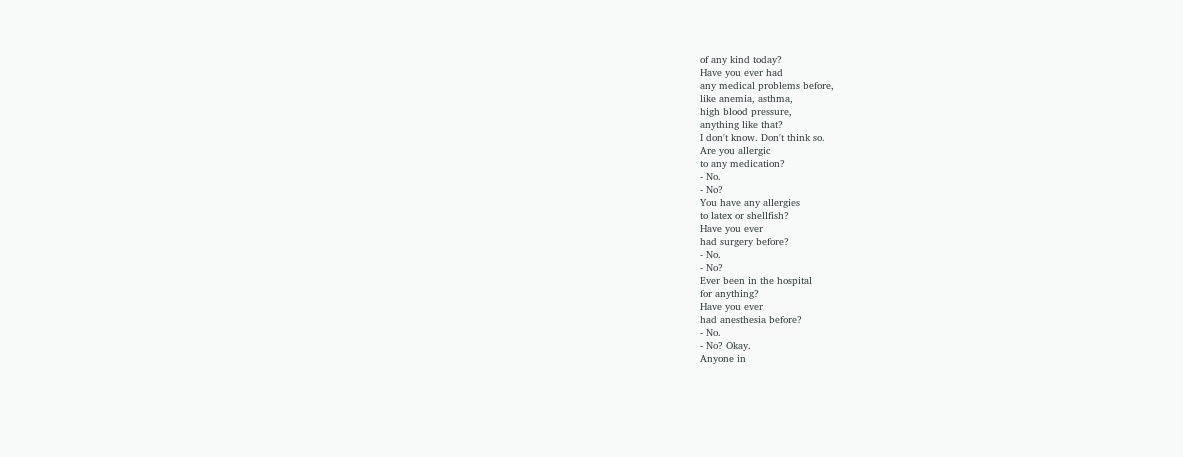of any kind today?
Have you ever had
any medical problems before,
like anemia, asthma,
high blood pressure,
anything like that?
I don't know. Don't think so.
Are you allergic
to any medication?
- No.
- No?
You have any allergies
to latex or shellfish?
Have you ever
had surgery before?
- No.
- No?
Ever been in the hospital
for anything?
Have you ever
had anesthesia before?
- No.
- No? Okay.
Anyone in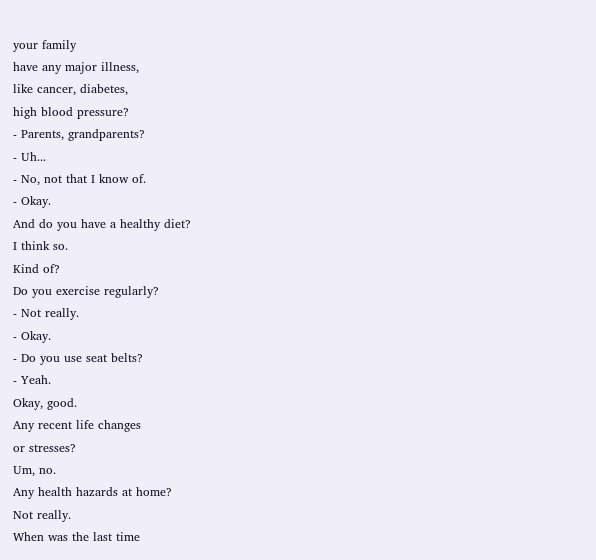your family
have any major illness,
like cancer, diabetes,
high blood pressure?
- Parents, grandparents?
- Uh...
- No, not that I know of.
- Okay.
And do you have a healthy diet?
I think so.
Kind of?
Do you exercise regularly?
- Not really.
- Okay.
- Do you use seat belts?
- Yeah.
Okay, good.
Any recent life changes
or stresses?
Um, no.
Any health hazards at home?
Not really.
When was the last time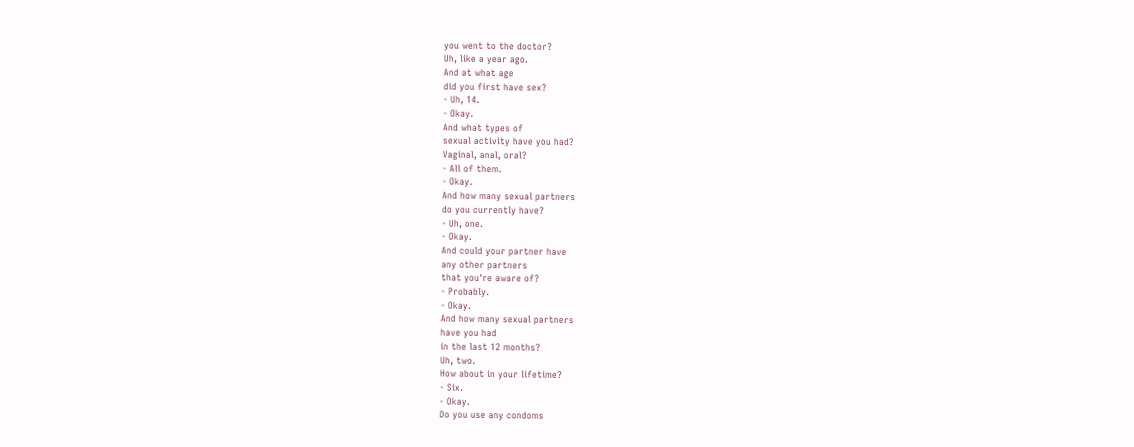you went to the doctor?
Uh, like a year ago.
And at what age
did you first have sex?
- Uh, 14.
- Okay.
And what types of
sexual activity have you had?
Vaginal, anal, oral?
- All of them.
- Okay.
And how many sexual partners
do you currently have?
- Uh, one.
- Okay.
And could your partner have
any other partners
that you're aware of?
- Probably.
- Okay.
And how many sexual partners
have you had
in the last 12 months?
Uh, two.
How about in your lifetime?
- Six.
- Okay.
Do you use any condoms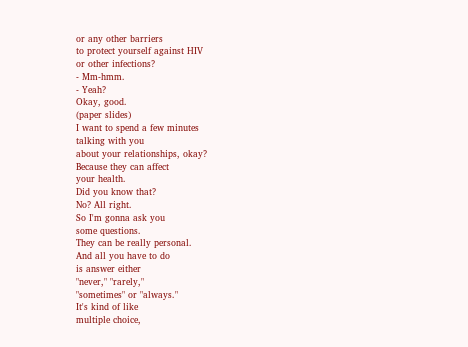or any other barriers
to protect yourself against HIV
or other infections?
- Mm-hmm.
- Yeah?
Okay, good.
(paper slides)
I want to spend a few minutes
talking with you
about your relationships, okay?
Because they can affect
your health.
Did you know that?
No? All right.
So I'm gonna ask you
some questions.
They can be really personal.
And all you have to do
is answer either
"never," "rarely,"
"sometimes" or "always."
It's kind of like
multiple choice,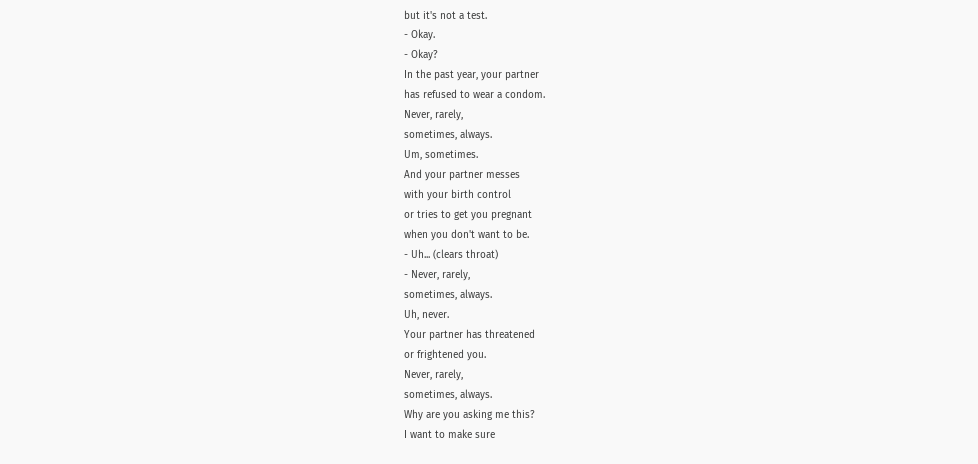but it's not a test.
- Okay.
- Okay?
In the past year, your partner
has refused to wear a condom.
Never, rarely,
sometimes, always.
Um, sometimes.
And your partner messes
with your birth control
or tries to get you pregnant
when you don't want to be.
- Uh... (clears throat)
- Never, rarely,
sometimes, always.
Uh, never.
Your partner has threatened
or frightened you.
Never, rarely,
sometimes, always.
Why are you asking me this?
I want to make sure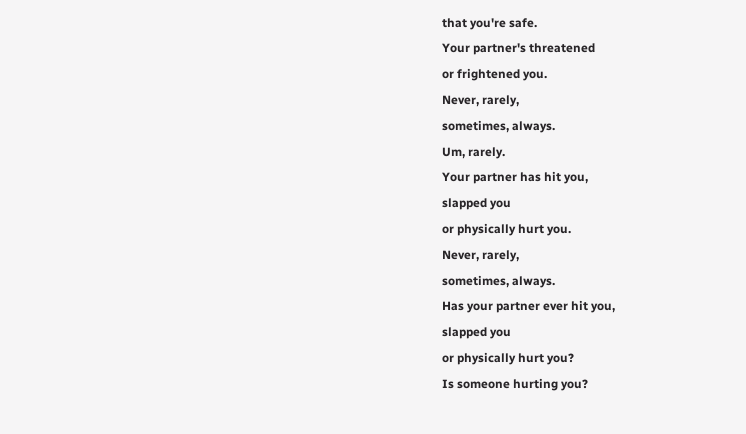that you're safe.
Your partner's threatened
or frightened you.
Never, rarely,
sometimes, always.
Um, rarely.
Your partner has hit you,
slapped you
or physically hurt you.
Never, rarely,
sometimes, always.
Has your partner ever hit you,
slapped you
or physically hurt you?
Is someone hurting you?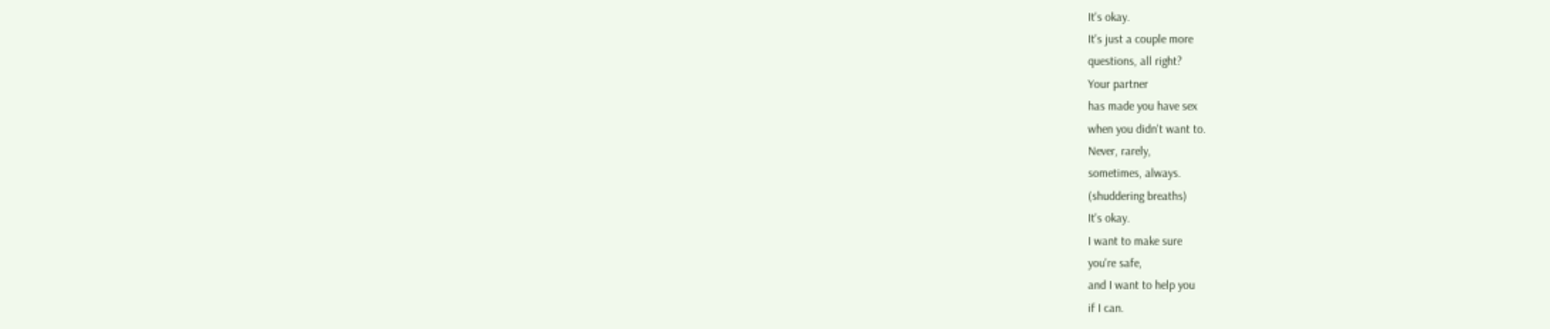It's okay.
It's just a couple more
questions, all right?
Your partner
has made you have sex
when you didn't want to.
Never, rarely,
sometimes, always.
(shuddering breaths)
It's okay.
I want to make sure
you're safe,
and I want to help you
if I can.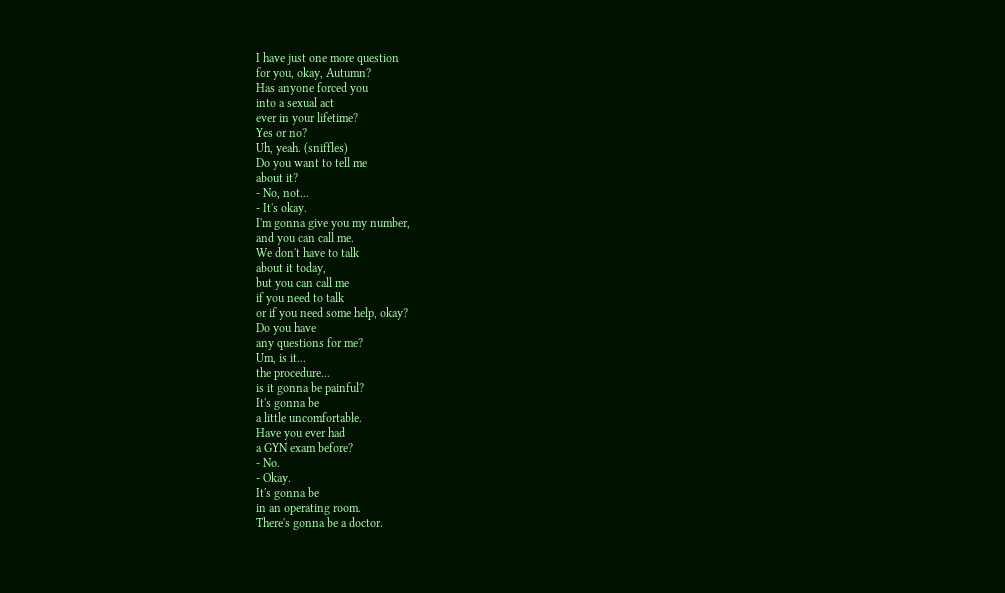I have just one more question
for you, okay, Autumn?
Has anyone forced you
into a sexual act
ever in your lifetime?
Yes or no?
Uh, yeah. (sniffles)
Do you want to tell me
about it?
- No, not...
- It's okay.
I'm gonna give you my number,
and you can call me.
We don't have to talk
about it today,
but you can call me
if you need to talk
or if you need some help, okay?
Do you have
any questions for me?
Um, is it...
the procedure...
is it gonna be painful?
It's gonna be
a little uncomfortable.
Have you ever had
a GYN exam before?
- No.
- Okay.
It's gonna be
in an operating room.
There's gonna be a doctor.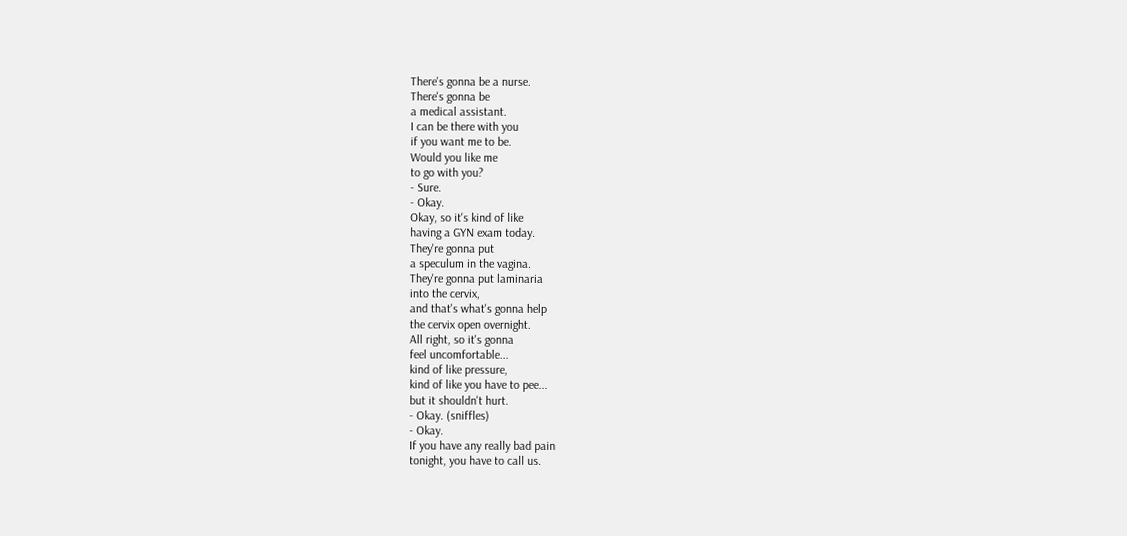There's gonna be a nurse.
There's gonna be
a medical assistant.
I can be there with you
if you want me to be.
Would you like me
to go with you?
- Sure.
- Okay.
Okay, so it's kind of like
having a GYN exam today.
They're gonna put
a speculum in the vagina.
They're gonna put laminaria
into the cervix,
and that's what's gonna help
the cervix open overnight.
All right, so it's gonna
feel uncomfortable...
kind of like pressure,
kind of like you have to pee...
but it shouldn't hurt.
- Okay. (sniffles)
- Okay.
If you have any really bad pain
tonight, you have to call us.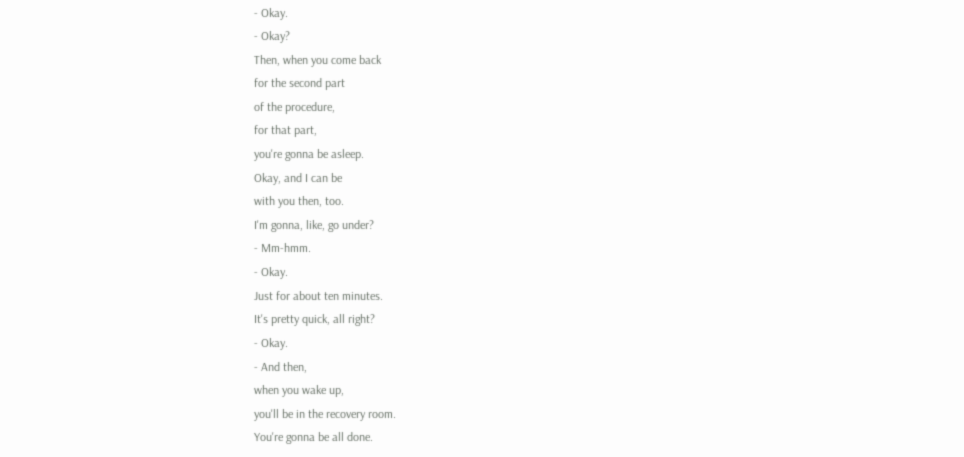- Okay.
- Okay?
Then, when you come back
for the second part
of the procedure,
for that part,
you're gonna be asleep.
Okay, and I can be
with you then, too.
I'm gonna, like, go under?
- Mm-hmm.
- Okay.
Just for about ten minutes.
It's pretty quick, all right?
- Okay.
- And then,
when you wake up,
you'll be in the recovery room.
You're gonna be all done.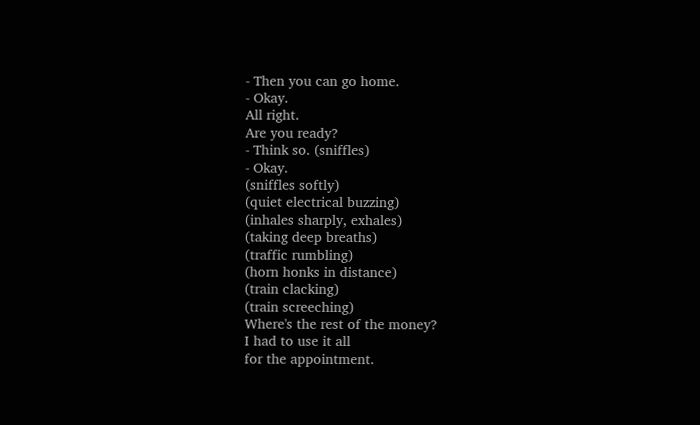- Then you can go home.
- Okay.
All right.
Are you ready?
- Think so. (sniffles)
- Okay.
(sniffles softly)
(quiet electrical buzzing)
(inhales sharply, exhales)
(taking deep breaths)
(traffic rumbling)
(horn honks in distance)
(train clacking)
(train screeching)
Where's the rest of the money?
I had to use it all
for the appointment.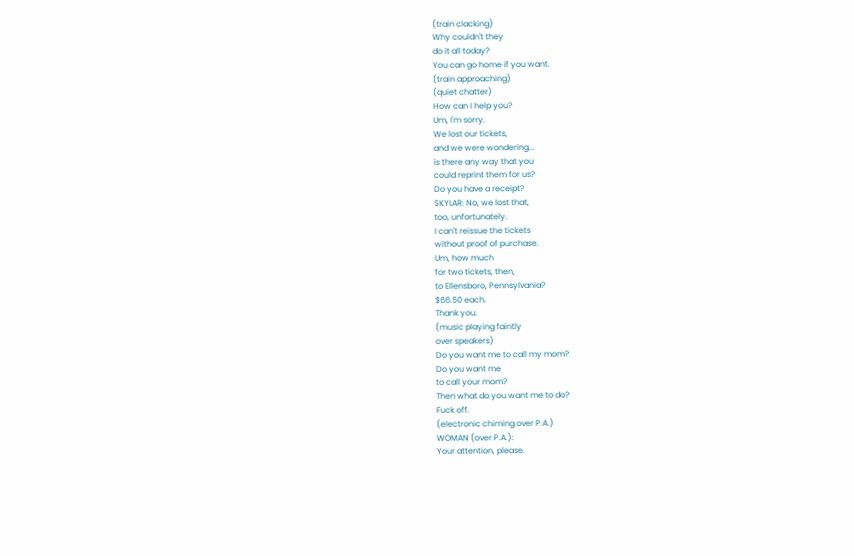(train clacking)
Why couldn't they
do it all today?
You can go home if you want.
(train approaching)
(quiet chatter)
How can I help you?
Um, I'm sorry.
We lost our tickets,
and we were wondering...
is there any way that you
could reprint them for us?
Do you have a receipt?
SKYLAR: No, we lost that,
too, unfortunately.
I can't reissue the tickets
without proof of purchase.
Um, how much
for two tickets, then,
to Ellensboro, Pennsylvania?
$66.50 each.
Thank you.
(music playing faintly
over speakers)
Do you want me to call my mom?
Do you want me
to call your mom?
Then what do you want me to do?
Fuck off.
(electronic chiming over P.A.)
WOMAN (over P.A.):
Your attention, please.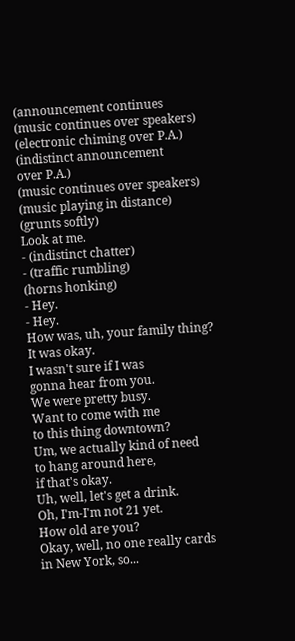(announcement continues
(music continues over speakers)
(electronic chiming over P.A.)
(indistinct announcement
over P.A.)
(music continues over speakers)
(music playing in distance)
(grunts softly)
Look at me.
- (indistinct chatter)
- (traffic rumbling)
(horns honking)
- Hey.
- Hey.
How was, uh, your family thing?
It was okay.
I wasn't sure if I was
gonna hear from you.
We were pretty busy.
Want to come with me
to this thing downtown?
Um, we actually kind of need
to hang around here,
if that's okay.
Uh, well, let's get a drink.
Oh, I'm-I'm not 21 yet.
How old are you?
Okay, well, no one really cards
in New York, so...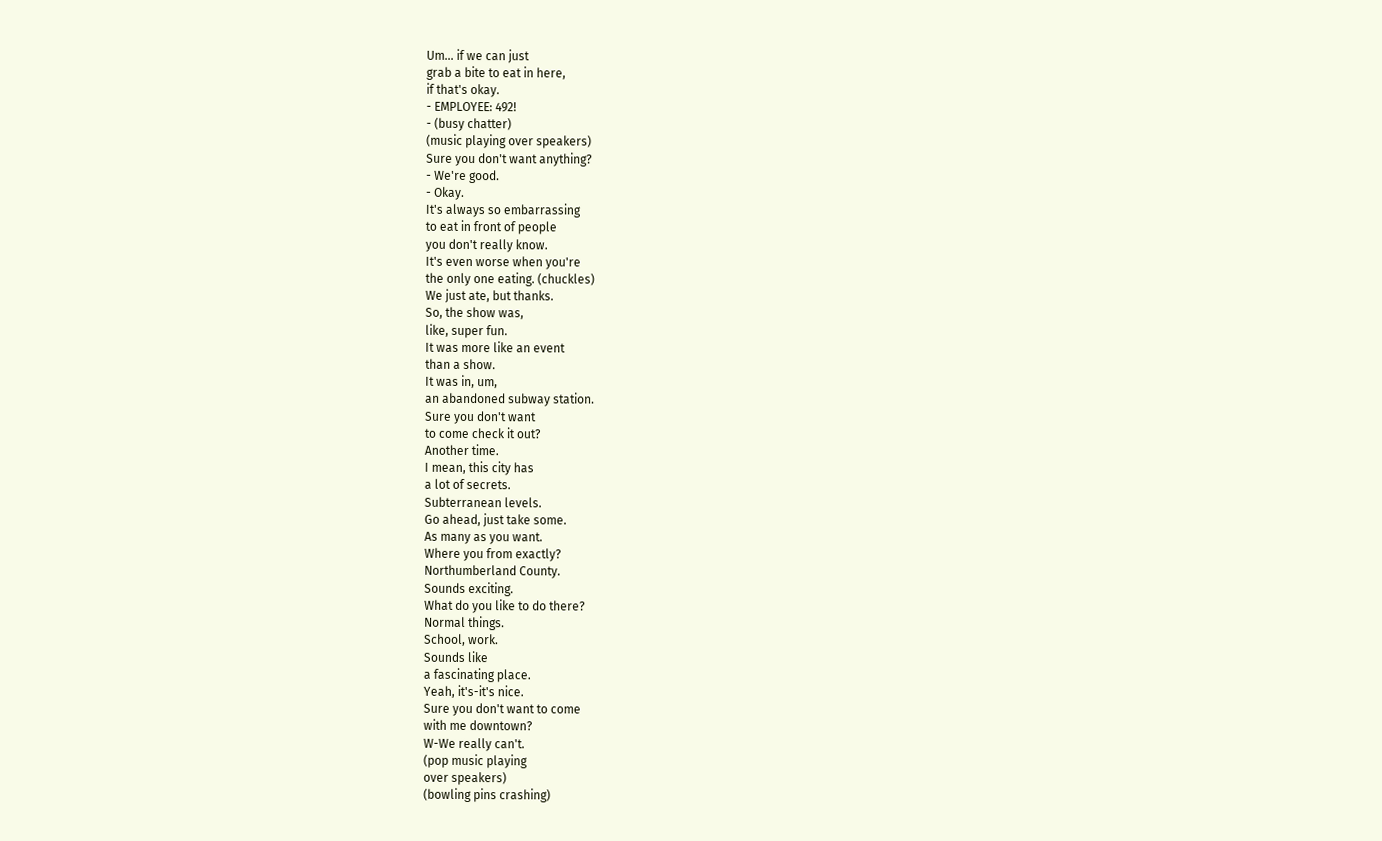Um... if we can just
grab a bite to eat in here,
if that's okay.
- EMPLOYEE: 492!
- (busy chatter)
(music playing over speakers)
Sure you don't want anything?
- We're good.
- Okay.
It's always so embarrassing
to eat in front of people
you don't really know.
It's even worse when you're
the only one eating. (chuckles)
We just ate, but thanks.
So, the show was,
like, super fun.
It was more like an event
than a show.
It was in, um,
an abandoned subway station.
Sure you don't want
to come check it out?
Another time.
I mean, this city has
a lot of secrets.
Subterranean levels.
Go ahead, just take some.
As many as you want.
Where you from exactly?
Northumberland County.
Sounds exciting.
What do you like to do there?
Normal things.
School, work.
Sounds like
a fascinating place.
Yeah, it's-it's nice.
Sure you don't want to come
with me downtown?
W-We really can't.
(pop music playing
over speakers)
(bowling pins crashing)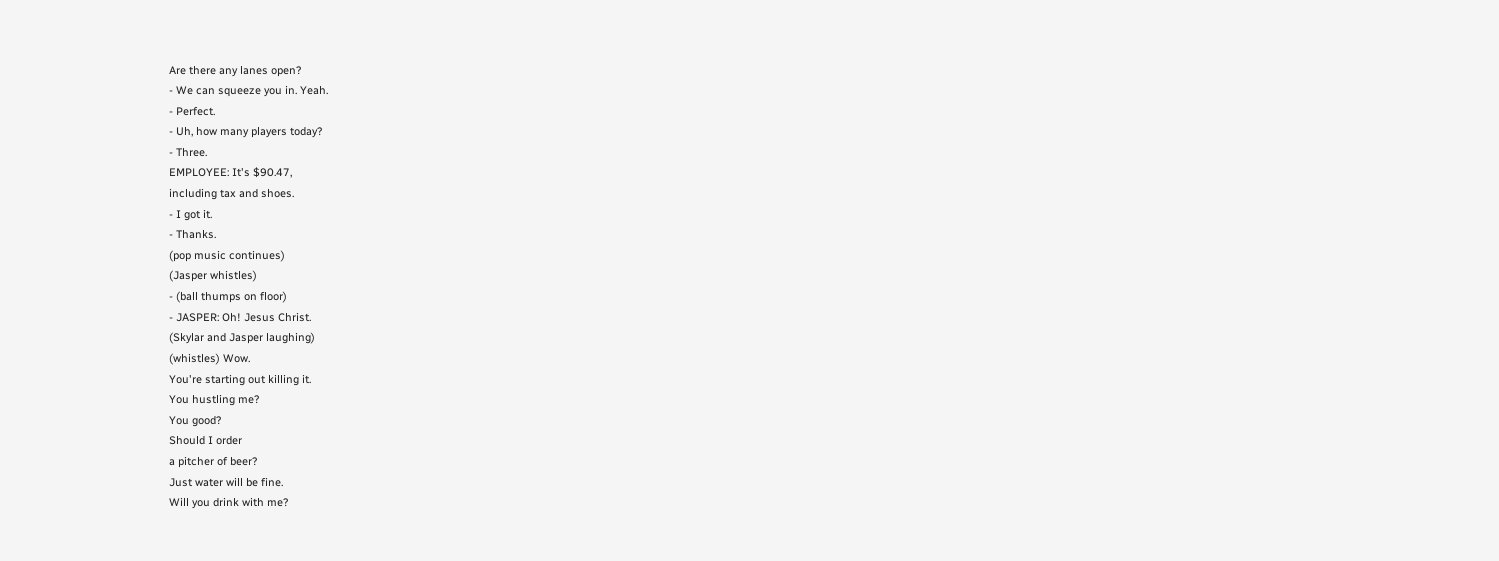Are there any lanes open?
- We can squeeze you in. Yeah.
- Perfect.
- Uh, how many players today?
- Three.
EMPLOYEE: It's $90.47,
including tax and shoes.
- I got it.
- Thanks.
(pop music continues)
(Jasper whistles)
- (ball thumps on floor)
- JASPER: Oh! Jesus Christ.
(Skylar and Jasper laughing)
(whistles) Wow.
You're starting out killing it.
You hustling me?
You good?
Should I order
a pitcher of beer?
Just water will be fine.
Will you drink with me?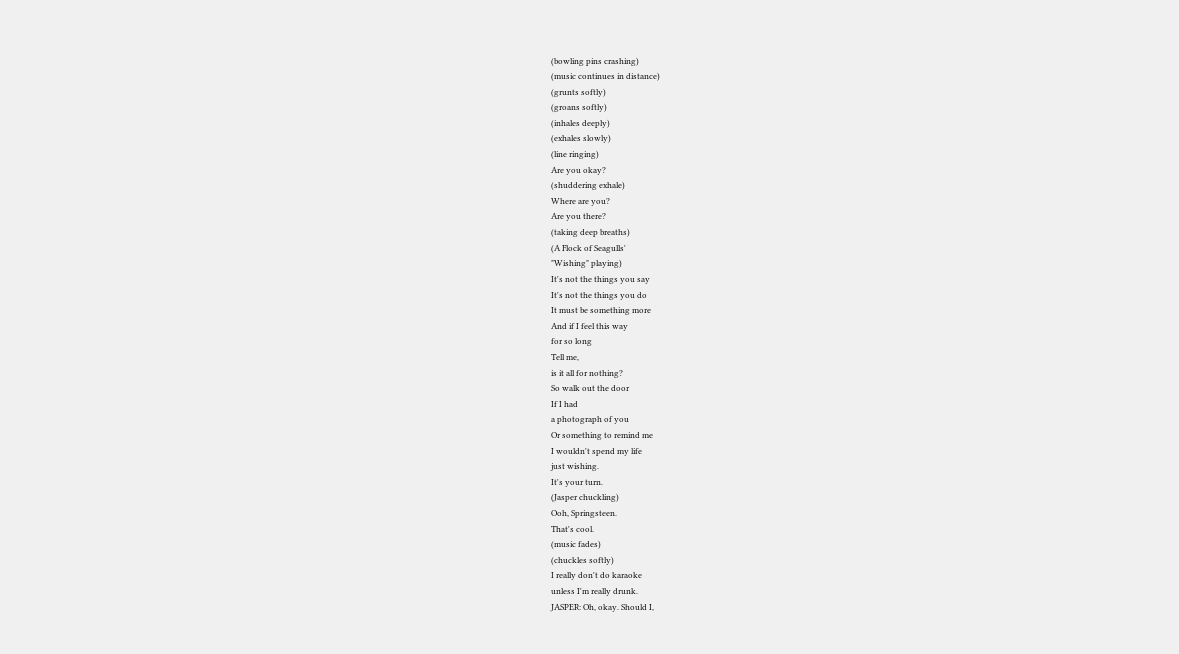(bowling pins crashing)
(music continues in distance)
(grunts softly)
(groans softly)
(inhales deeply)
(exhales slowly)
(line ringing)
Are you okay?
(shuddering exhale)
Where are you?
Are you there?
(taking deep breaths)
(A Flock of Seagulls'
"Wishing" playing)
It's not the things you say
It's not the things you do
It must be something more
And if I feel this way
for so long
Tell me,
is it all for nothing?
So walk out the door
If I had
a photograph of you
Or something to remind me
I wouldn't spend my life
just wishing.
It's your turn.
(Jasper chuckling)
Ooh, Springsteen.
That's cool.
(music fades)
(chuckles softly)
I really don't do karaoke
unless I'm really drunk.
JASPER: Oh, okay. Should I,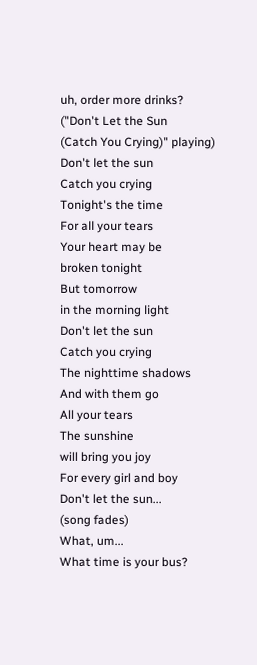uh, order more drinks?
("Don't Let the Sun
(Catch You Crying)" playing)
Don't let the sun
Catch you crying
Tonight's the time
For all your tears
Your heart may be
broken tonight
But tomorrow
in the morning light
Don't let the sun
Catch you crying
The nighttime shadows
And with them go
All your tears
The sunshine
will bring you joy
For every girl and boy
Don't let the sun...
(song fades)
What, um...
What time is your bus?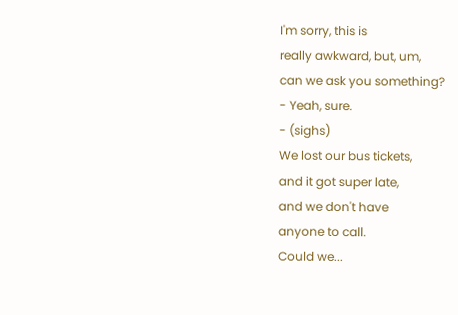I'm sorry, this is
really awkward, but, um,
can we ask you something?
- Yeah, sure.
- (sighs)
We lost our bus tickets,
and it got super late,
and we don't have
anyone to call.
Could we...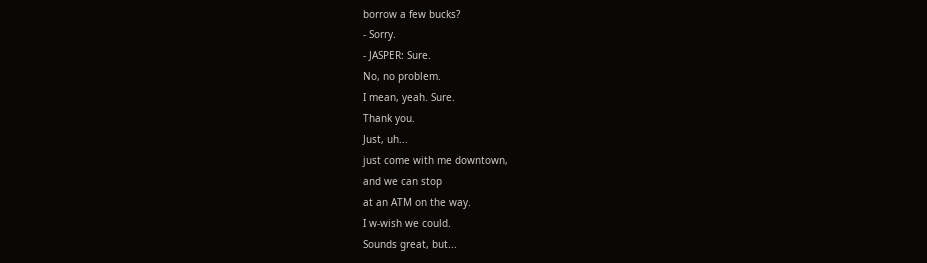borrow a few bucks?
- Sorry.
- JASPER: Sure.
No, no problem.
I mean, yeah. Sure.
Thank you.
Just, uh...
just come with me downtown,
and we can stop
at an ATM on the way.
I w-wish we could.
Sounds great, but...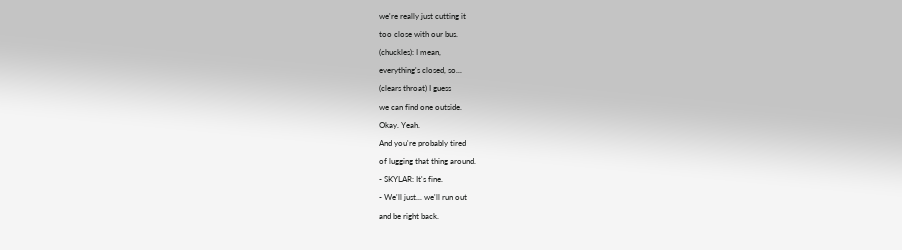we're really just cutting it
too close with our bus.
(chuckles): I mean,
everything's closed, so...
(clears throat) I guess
we can find one outside.
Okay. Yeah.
And you're probably tired
of lugging that thing around.
- SKYLAR: It's fine.
- We'll just... we'll run out
and be right back.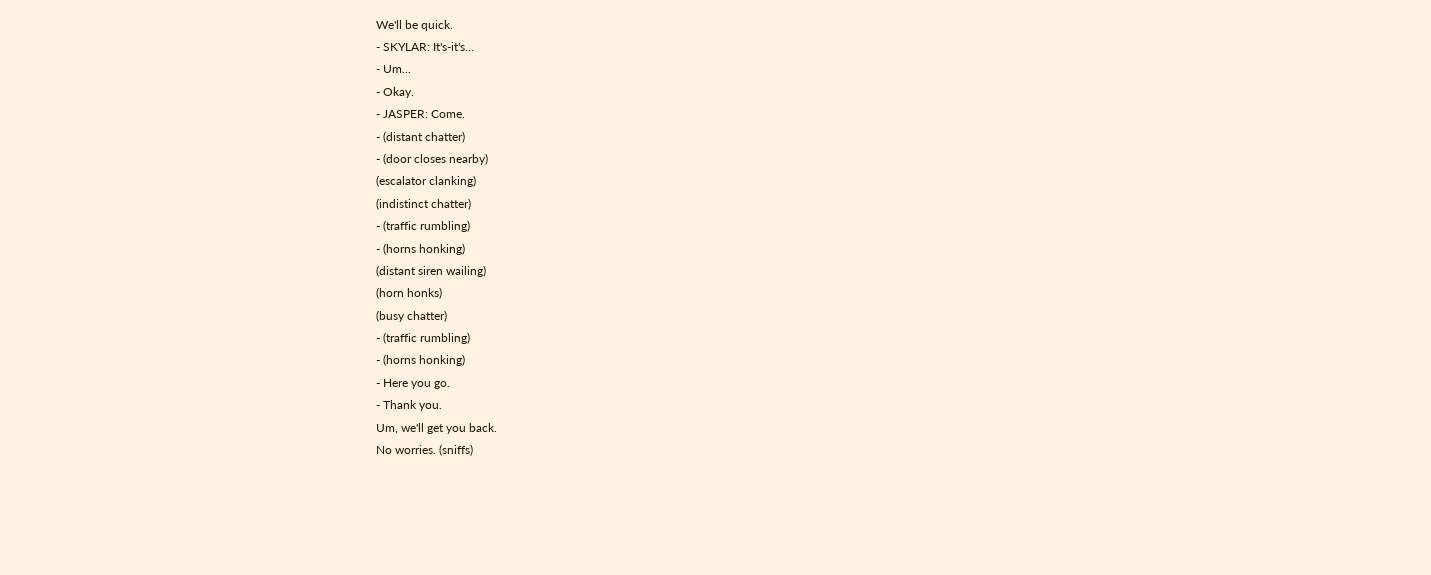We'll be quick.
- SKYLAR: It's-it's...
- Um...
- Okay.
- JASPER: Come.
- (distant chatter)
- (door closes nearby)
(escalator clanking)
(indistinct chatter)
- (traffic rumbling)
- (horns honking)
(distant siren wailing)
(horn honks)
(busy chatter)
- (traffic rumbling)
- (horns honking)
- Here you go.
- Thank you.
Um, we'll get you back.
No worries. (sniffs)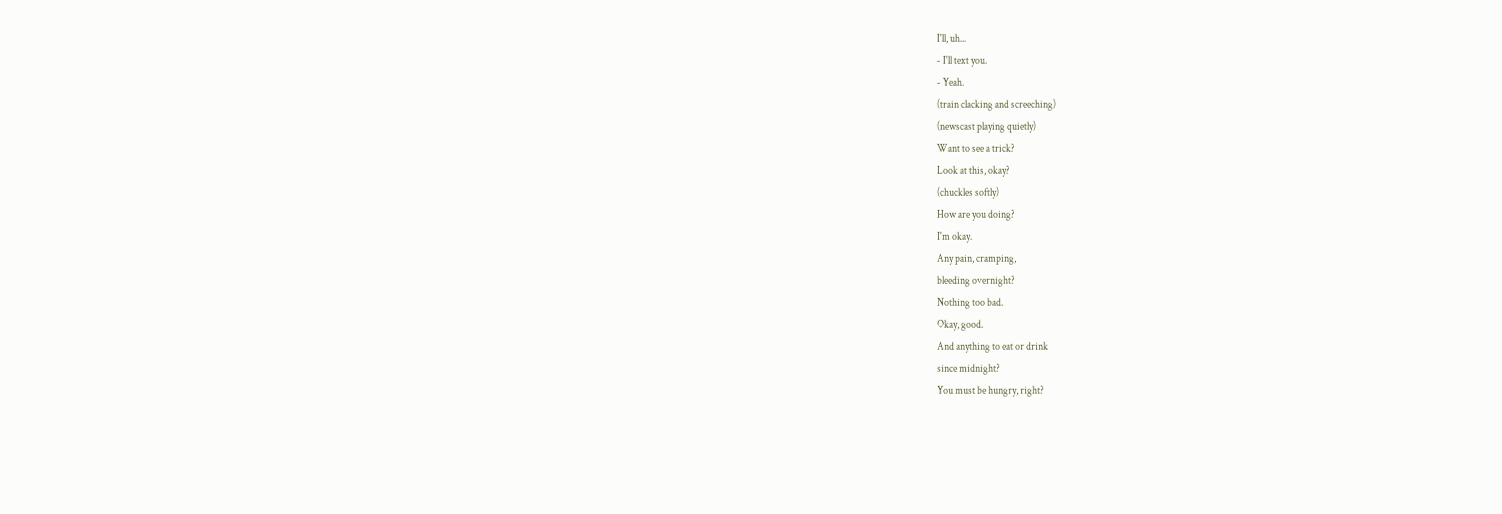I'll, uh...
- I'll text you.
- Yeah.
(train clacking and screeching)
(newscast playing quietly)
Want to see a trick?
Look at this, okay?
(chuckles softly)
How are you doing?
I'm okay.
Any pain, cramping,
bleeding overnight?
Nothing too bad.
Okay, good.
And anything to eat or drink
since midnight?
You must be hungry, right?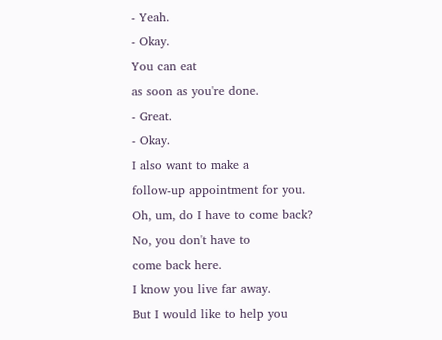- Yeah.
- Okay.
You can eat
as soon as you're done.
- Great.
- Okay.
I also want to make a
follow-up appointment for you.
Oh, um, do I have to come back?
No, you don't have to
come back here.
I know you live far away.
But I would like to help you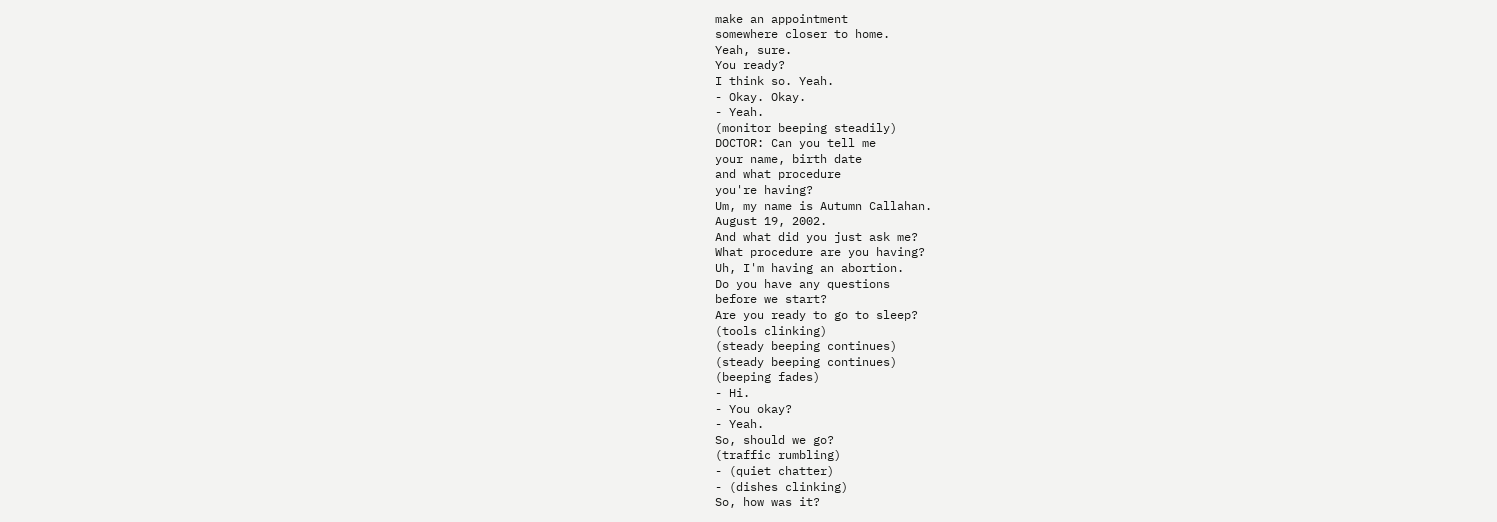make an appointment
somewhere closer to home.
Yeah, sure.
You ready?
I think so. Yeah.
- Okay. Okay.
- Yeah.
(monitor beeping steadily)
DOCTOR: Can you tell me
your name, birth date
and what procedure
you're having?
Um, my name is Autumn Callahan.
August 19, 2002.
And what did you just ask me?
What procedure are you having?
Uh, I'm having an abortion.
Do you have any questions
before we start?
Are you ready to go to sleep?
(tools clinking)
(steady beeping continues)
(steady beeping continues)
(beeping fades)
- Hi.
- You okay?
- Yeah.
So, should we go?
(traffic rumbling)
- (quiet chatter)
- (dishes clinking)
So, how was it?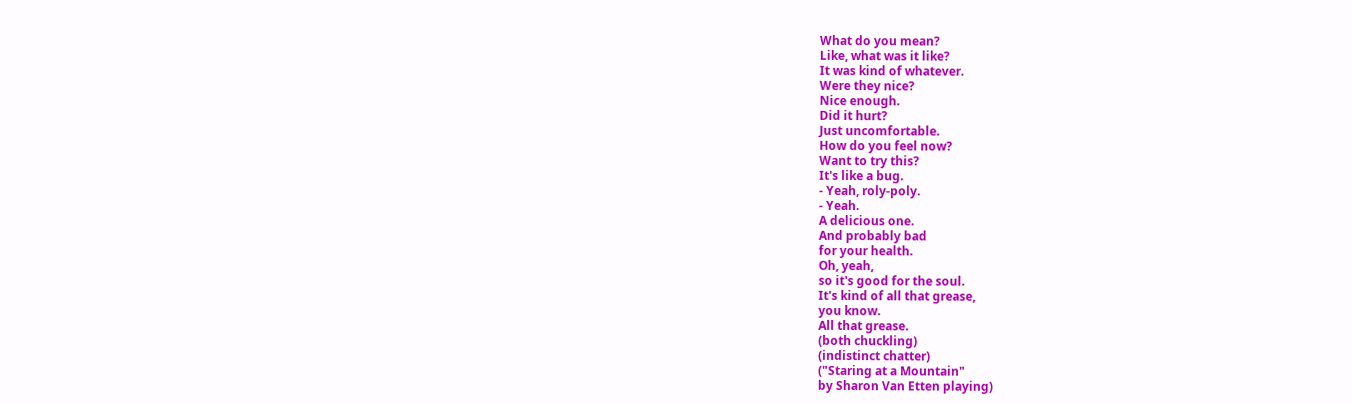What do you mean?
Like, what was it like?
It was kind of whatever.
Were they nice?
Nice enough.
Did it hurt?
Just uncomfortable.
How do you feel now?
Want to try this?
It's like a bug.
- Yeah, roly-poly.
- Yeah.
A delicious one.
And probably bad
for your health.
Oh, yeah,
so it's good for the soul.
It's kind of all that grease,
you know.
All that grease.
(both chuckling)
(indistinct chatter)
("Staring at a Mountain"
by Sharon Van Etten playing)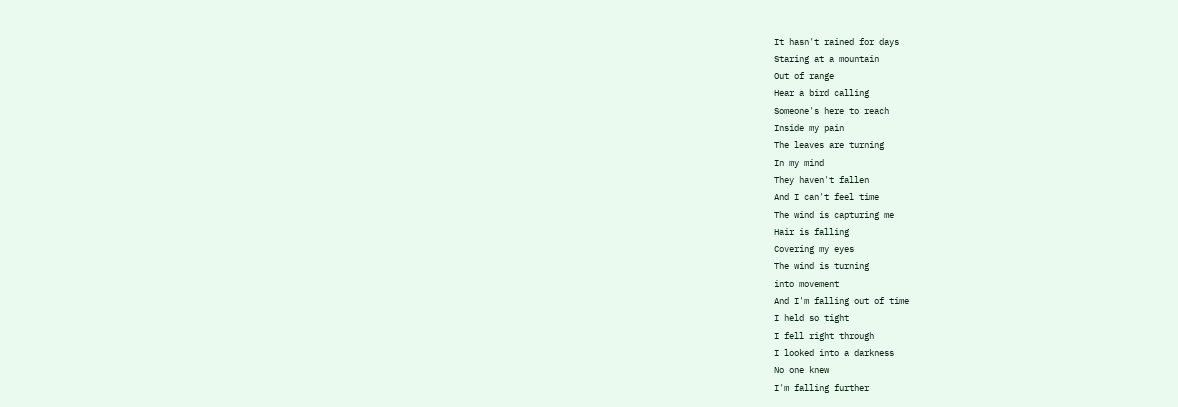It hasn't rained for days
Staring at a mountain
Out of range
Hear a bird calling
Someone's here to reach
Inside my pain
The leaves are turning
In my mind
They haven't fallen
And I can't feel time
The wind is capturing me
Hair is falling
Covering my eyes
The wind is turning
into movement
And I'm falling out of time
I held so tight
I fell right through
I looked into a darkness
No one knew
I'm falling further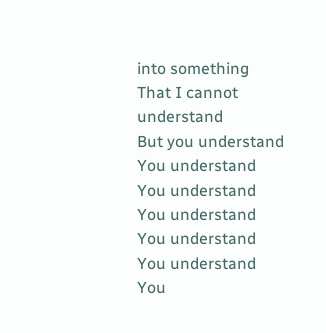into something
That I cannot understand
But you understand
You understand
You understand
You understand
You understand
You understand
You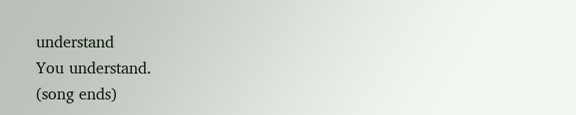understand
You understand.
(song ends)